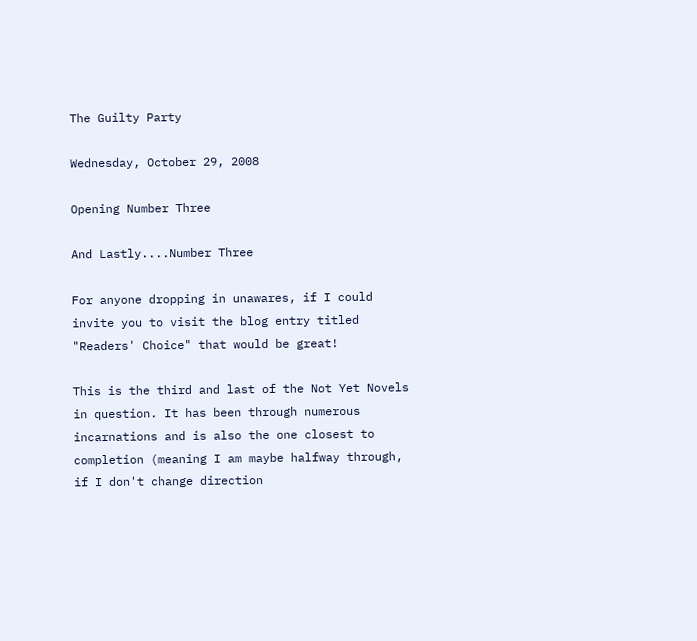The Guilty Party

Wednesday, October 29, 2008

Opening Number Three

And Lastly....Number Three

For anyone dropping in unawares, if I could invite you to visit the blog entry titled "Readers' Choice" that would be great!

This is the third and last of the Not Yet Novels in question. It has been through numerous incarnations and is also the one closest to completion (meaning I am maybe halfway through, if I don't change direction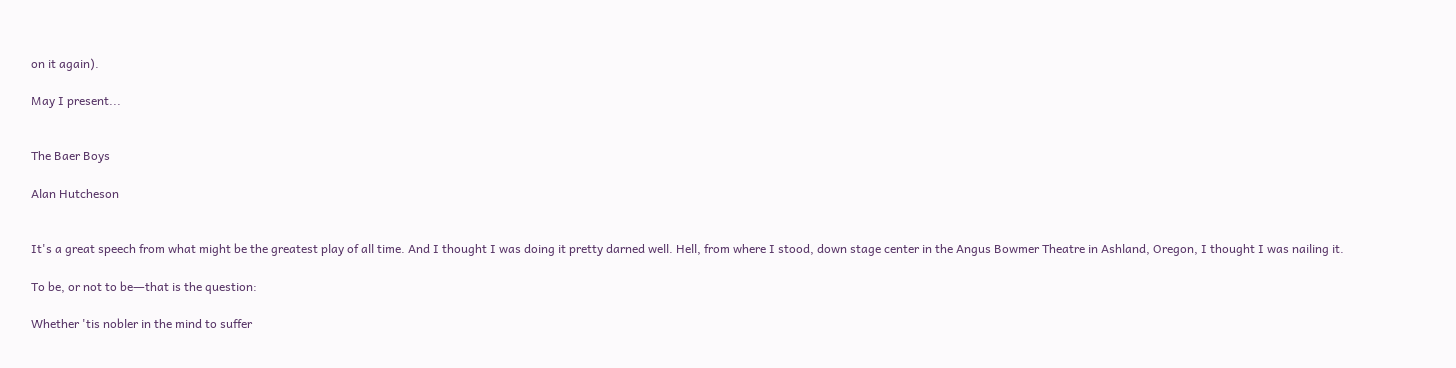on it again).

May I present...


The Baer Boys

Alan Hutcheson


It's a great speech from what might be the greatest play of all time. And I thought I was doing it pretty darned well. Hell, from where I stood, down stage center in the Angus Bowmer Theatre in Ashland, Oregon, I thought I was nailing it.

To be, or not to be―that is the question:

Whether 'tis nobler in the mind to suffer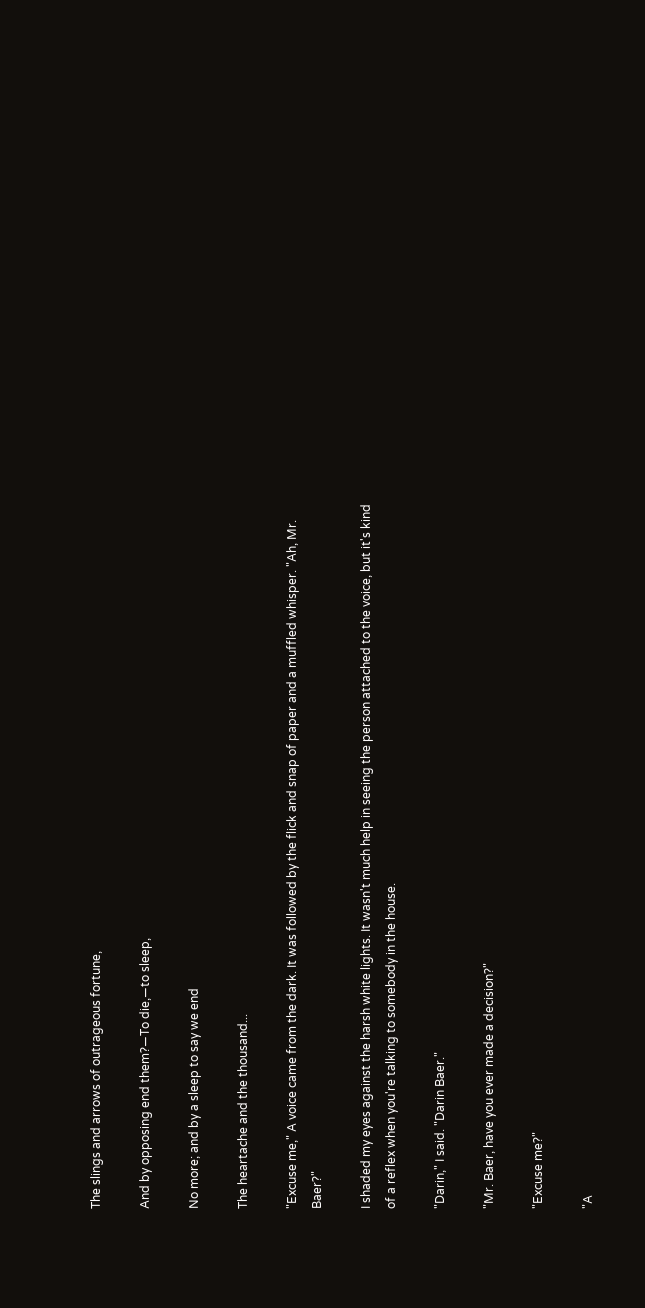The slings and arrows of outrageous fortune,

And by opposing end them?―To die,―to sleep,

No more; and by a sleep to say we end

The heartache and the thousand...

"Excuse me," A voice came from the dark. It was followed by the flick and snap of paper and a muffled whisper. "Ah, Mr. Baer?"

I shaded my eyes against the harsh white lights. It wasn't much help in seeing the person attached to the voice, but it's kind of a reflex when you're talking to somebody in the house.

"Darin," I said. "Darin Baer."

"Mr. Baer, have you ever made a decision?"

"Excuse me?"

"A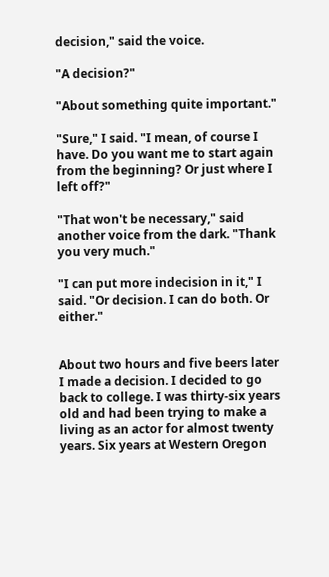decision," said the voice.

"A decision?"

"About something quite important."

"Sure," I said. "I mean, of course I have. Do you want me to start again from the beginning? Or just where I left off?"

"That won't be necessary," said another voice from the dark. "Thank you very much."

"I can put more indecision in it," I said. "Or decision. I can do both. Or either."


About two hours and five beers later I made a decision. I decided to go back to college. I was thirty-six years old and had been trying to make a living as an actor for almost twenty years. Six years at Western Oregon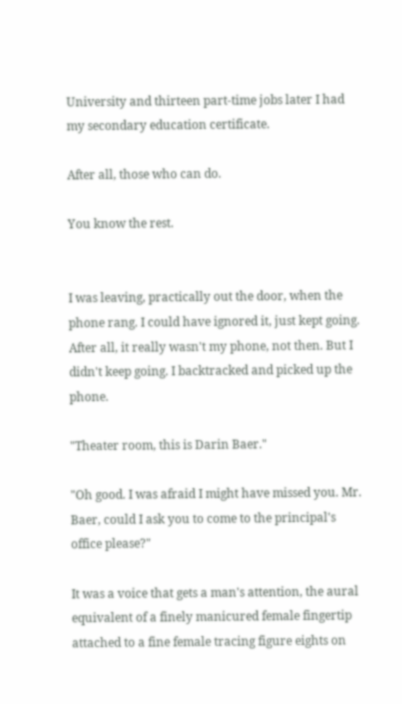University and thirteen part-time jobs later I had my secondary education certificate.

After all, those who can do.

You know the rest.


I was leaving, practically out the door, when the phone rang. I could have ignored it, just kept going. After all, it really wasn't my phone, not then. But I didn't keep going. I backtracked and picked up the phone.

"Theater room, this is Darin Baer."

"Oh good. I was afraid I might have missed you. Mr. Baer, could I ask you to come to the principal's office please?"

It was a voice that gets a man's attention, the aural equivalent of a finely manicured female fingertip attached to a fine female tracing figure eights on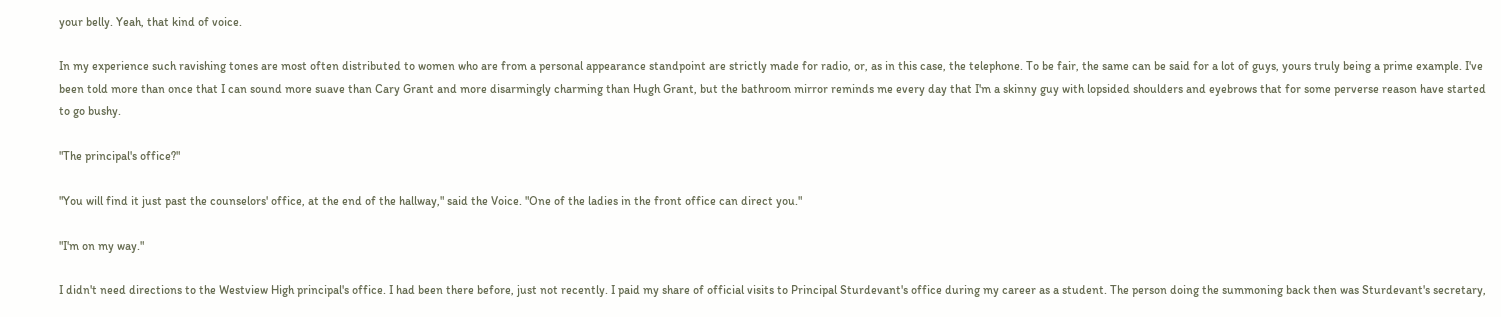your belly. Yeah, that kind of voice.

In my experience such ravishing tones are most often distributed to women who are from a personal appearance standpoint are strictly made for radio, or, as in this case, the telephone. To be fair, the same can be said for a lot of guys, yours truly being a prime example. I've been told more than once that I can sound more suave than Cary Grant and more disarmingly charming than Hugh Grant, but the bathroom mirror reminds me every day that I'm a skinny guy with lopsided shoulders and eyebrows that for some perverse reason have started to go bushy.

"The principal's office?"

"You will find it just past the counselors' office, at the end of the hallway," said the Voice. "One of the ladies in the front office can direct you."

"I'm on my way."

I didn't need directions to the Westview High principal's office. I had been there before, just not recently. I paid my share of official visits to Principal Sturdevant's office during my career as a student. The person doing the summoning back then was Sturdevant's secretary,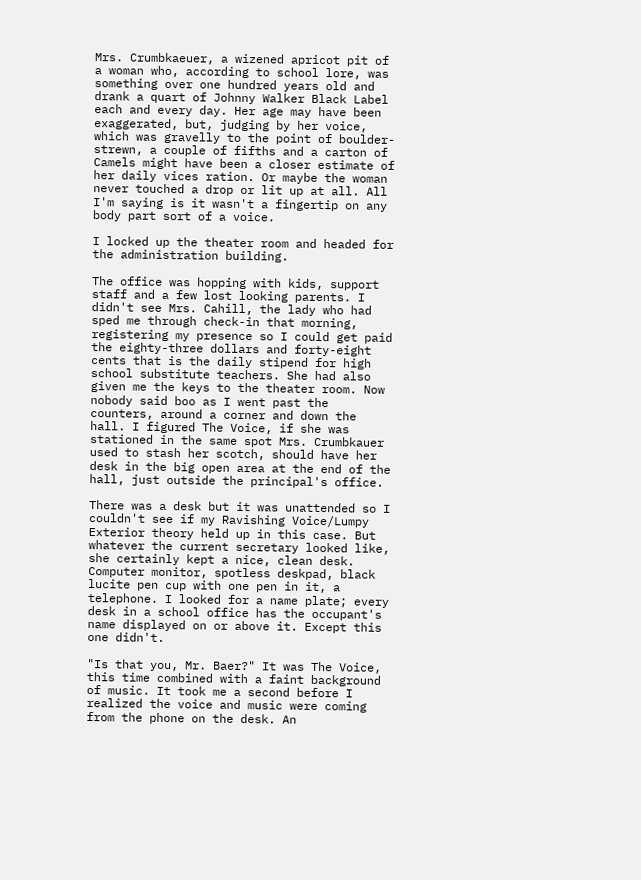Mrs. Crumbkaeuer, a wizened apricot pit of a woman who, according to school lore, was something over one hundred years old and drank a quart of Johnny Walker Black Label each and every day. Her age may have been exaggerated, but, judging by her voice, which was gravelly to the point of boulder-strewn, a couple of fifths and a carton of Camels might have been a closer estimate of her daily vices ration. Or maybe the woman never touched a drop or lit up at all. All I'm saying is it wasn't a fingertip on any body part sort of a voice.

I locked up the theater room and headed for the administration building.

The office was hopping with kids, support staff and a few lost looking parents. I didn't see Mrs. Cahill, the lady who had sped me through check-in that morning, registering my presence so I could get paid the eighty-three dollars and forty-eight cents that is the daily stipend for high school substitute teachers. She had also given me the keys to the theater room. Now nobody said boo as I went past the counters, around a corner and down the hall. I figured The Voice, if she was stationed in the same spot Mrs. Crumbkauer used to stash her scotch, should have her desk in the big open area at the end of the hall, just outside the principal's office.

There was a desk but it was unattended so I couldn't see if my Ravishing Voice/Lumpy Exterior theory held up in this case. But whatever the current secretary looked like, she certainly kept a nice, clean desk. Computer monitor, spotless deskpad, black lucite pen cup with one pen in it, a telephone. I looked for a name plate; every desk in a school office has the occupant's name displayed on or above it. Except this one didn't.

"Is that you, Mr. Baer?" It was The Voice, this time combined with a faint background of music. It took me a second before I realized the voice and music were coming from the phone on the desk. An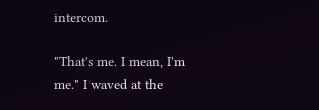intercom.

"That's me. I mean, I'm me." I waved at the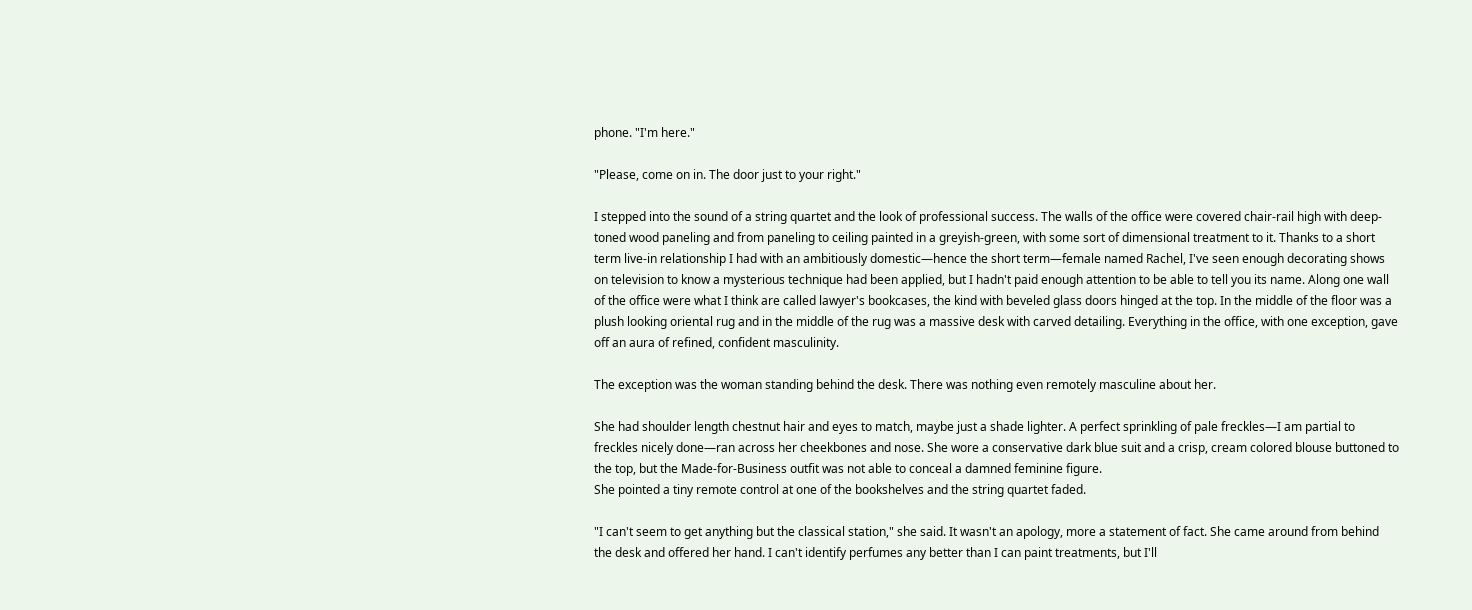phone. "I'm here."

"Please, come on in. The door just to your right."

I stepped into the sound of a string quartet and the look of professional success. The walls of the office were covered chair-rail high with deep-toned wood paneling and from paneling to ceiling painted in a greyish-green, with some sort of dimensional treatment to it. Thanks to a short term live-in relationship I had with an ambitiously domestic—hence the short term—female named Rachel, I've seen enough decorating shows on television to know a mysterious technique had been applied, but I hadn't paid enough attention to be able to tell you its name. Along one wall of the office were what I think are called lawyer's bookcases, the kind with beveled glass doors hinged at the top. In the middle of the floor was a plush looking oriental rug and in the middle of the rug was a massive desk with carved detailing. Everything in the office, with one exception, gave off an aura of refined, confident masculinity.

The exception was the woman standing behind the desk. There was nothing even remotely masculine about her.

She had shoulder length chestnut hair and eyes to match, maybe just a shade lighter. A perfect sprinkling of pale freckles—I am partial to freckles nicely done—ran across her cheekbones and nose. She wore a conservative dark blue suit and a crisp, cream colored blouse buttoned to the top, but the Made-for-Business outfit was not able to conceal a damned feminine figure.
She pointed a tiny remote control at one of the bookshelves and the string quartet faded.

"I can't seem to get anything but the classical station," she said. It wasn't an apology, more a statement of fact. She came around from behind the desk and offered her hand. I can't identify perfumes any better than I can paint treatments, but I'll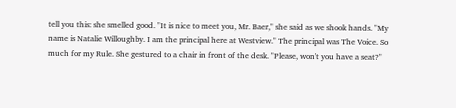tell you this: she smelled good. "It is nice to meet you, Mr. Baer," she said as we shook hands. "My name is Natalie Willoughby. I am the principal here at Westview." The principal was The Voice. So much for my Rule. She gestured to a chair in front of the desk. "Please, won't you have a seat?"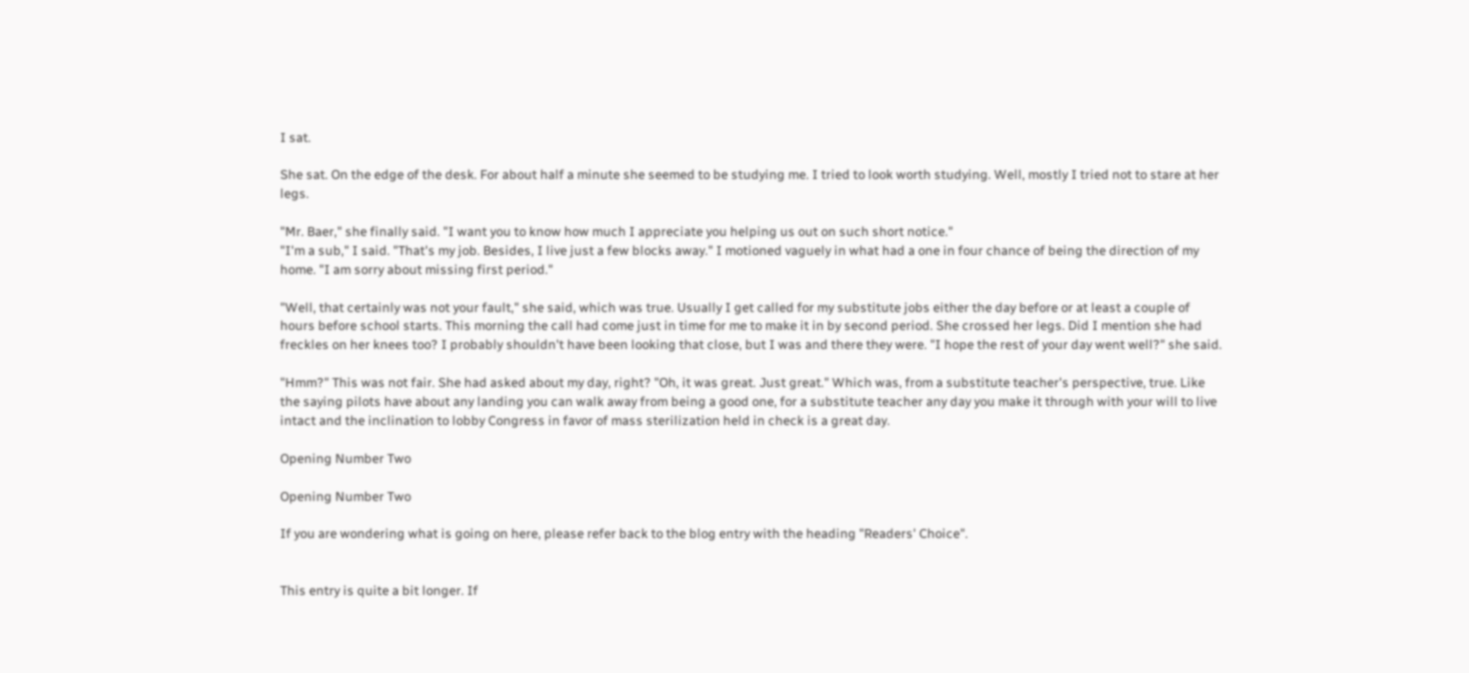I sat.

She sat. On the edge of the desk. For about half a minute she seemed to be studying me. I tried to look worth studying. Well, mostly I tried not to stare at her legs.

"Mr. Baer," she finally said. "I want you to know how much I appreciate you helping us out on such short notice."
"I'm a sub," I said. "That's my job. Besides, I live just a few blocks away." I motioned vaguely in what had a one in four chance of being the direction of my home. "I am sorry about missing first period."

"Well, that certainly was not your fault," she said, which was true. Usually I get called for my substitute jobs either the day before or at least a couple of hours before school starts. This morning the call had come just in time for me to make it in by second period. She crossed her legs. Did I mention she had freckles on her knees too? I probably shouldn't have been looking that close, but I was and there they were. "I hope the rest of your day went well?" she said.

"Hmm?" This was not fair. She had asked about my day, right? "Oh, it was great. Just great." Which was, from a substitute teacher's perspective, true. Like the saying pilots have about any landing you can walk away from being a good one, for a substitute teacher any day you make it through with your will to live intact and the inclination to lobby Congress in favor of mass sterilization held in check is a great day.

Opening Number Two

Opening Number Two

If you are wondering what is going on here, please refer back to the blog entry with the heading "Readers' Choice".


This entry is quite a bit longer. If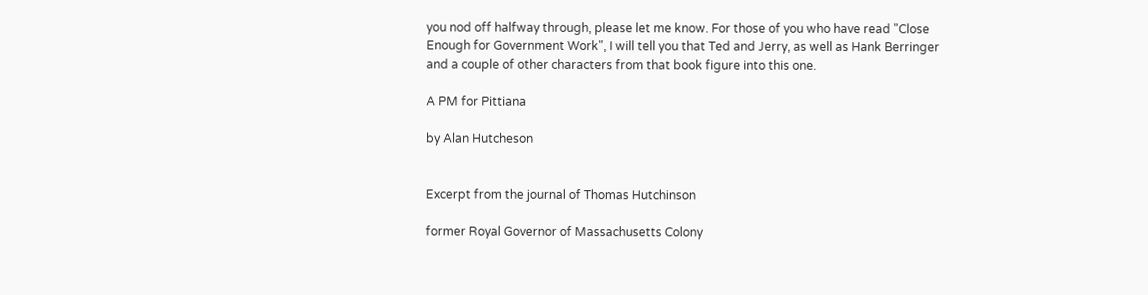you nod off halfway through, please let me know. For those of you who have read "Close Enough for Government Work", I will tell you that Ted and Jerry, as well as Hank Berringer and a couple of other characters from that book figure into this one.

A PM for Pittiana

by Alan Hutcheson


Excerpt from the journal of Thomas Hutchinson

former Royal Governor of Massachusetts Colony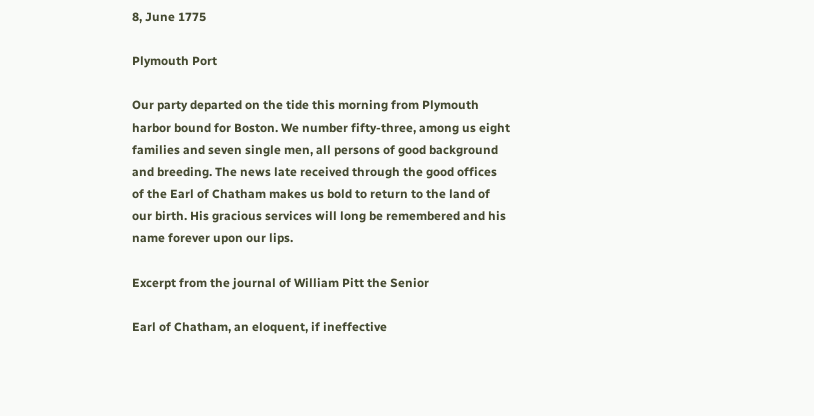8, June 1775

Plymouth Port

Our party departed on the tide this morning from Plymouth harbor bound for Boston. We number fifty-three, among us eight families and seven single men, all persons of good background and breeding. The news late received through the good offices of the Earl of Chatham makes us bold to return to the land of our birth. His gracious services will long be remembered and his name forever upon our lips.

Excerpt from the journal of William Pitt the Senior

Earl of Chatham, an eloquent, if ineffective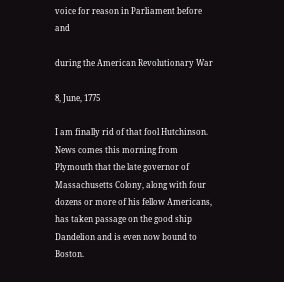voice for reason in Parliament before and

during the American Revolutionary War

8, June, 1775

I am finally rid of that fool Hutchinson. News comes this morning from Plymouth that the late governor of Massachusetts Colony, along with four dozens or more of his fellow Americans, has taken passage on the good ship Dandelion and is even now bound to Boston.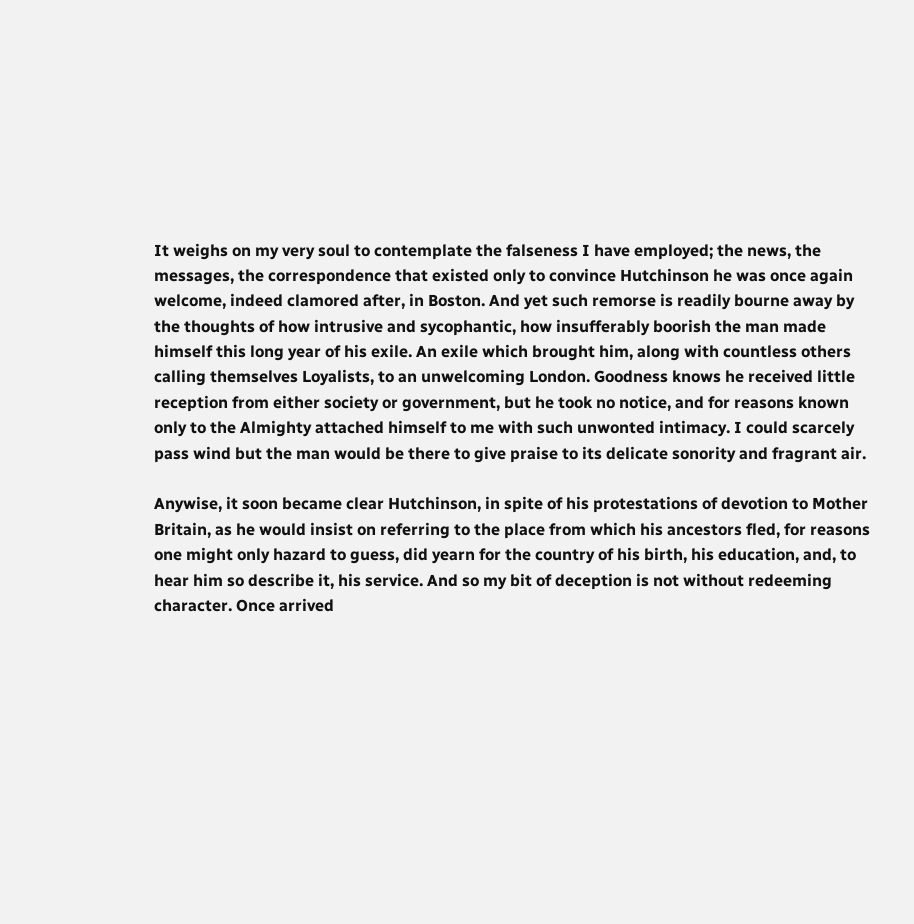It weighs on my very soul to contemplate the falseness I have employed; the news, the messages, the correspondence that existed only to convince Hutchinson he was once again welcome, indeed clamored after, in Boston. And yet such remorse is readily bourne away by the thoughts of how intrusive and sycophantic, how insufferably boorish the man made himself this long year of his exile. An exile which brought him, along with countless others calling themselves Loyalists, to an unwelcoming London. Goodness knows he received little reception from either society or government, but he took no notice, and for reasons known only to the Almighty attached himself to me with such unwonted intimacy. I could scarcely pass wind but the man would be there to give praise to its delicate sonority and fragrant air.

Anywise, it soon became clear Hutchinson, in spite of his protestations of devotion to Mother Britain, as he would insist on referring to the place from which his ancestors fled, for reasons one might only hazard to guess, did yearn for the country of his birth, his education, and, to hear him so describe it, his service. And so my bit of deception is not without redeeming character. Once arrived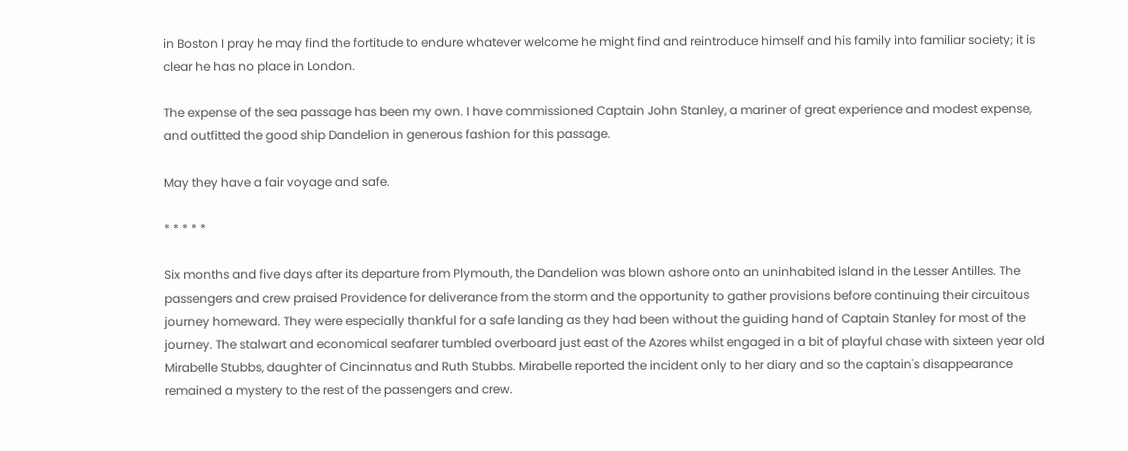in Boston I pray he may find the fortitude to endure whatever welcome he might find and reintroduce himself and his family into familiar society; it is clear he has no place in London.

The expense of the sea passage has been my own. I have commissioned Captain John Stanley, a mariner of great experience and modest expense, and outfitted the good ship Dandelion in generous fashion for this passage.

May they have a fair voyage and safe.

* * * * *

Six months and five days after its departure from Plymouth, the Dandelion was blown ashore onto an uninhabited island in the Lesser Antilles. The passengers and crew praised Providence for deliverance from the storm and the opportunity to gather provisions before continuing their circuitous journey homeward. They were especially thankful for a safe landing as they had been without the guiding hand of Captain Stanley for most of the journey. The stalwart and economical seafarer tumbled overboard just east of the Azores whilst engaged in a bit of playful chase with sixteen year old Mirabelle Stubbs, daughter of Cincinnatus and Ruth Stubbs. Mirabelle reported the incident only to her diary and so the captain's disappearance remained a mystery to the rest of the passengers and crew.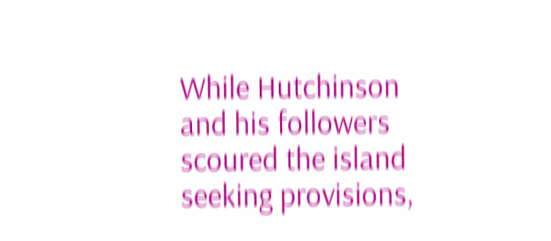While Hutchinson and his followers scoured the island seeking provisions,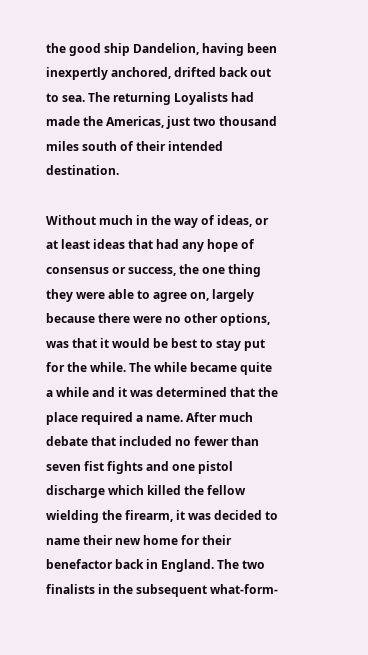the good ship Dandelion, having been inexpertly anchored, drifted back out to sea. The returning Loyalists had made the Americas, just two thousand miles south of their intended destination.

Without much in the way of ideas, or at least ideas that had any hope of consensus or success, the one thing they were able to agree on, largely because there were no other options, was that it would be best to stay put for the while. The while became quite a while and it was determined that the place required a name. After much debate that included no fewer than seven fist fights and one pistol discharge which killed the fellow wielding the firearm, it was decided to name their new home for their benefactor back in England. The two finalists in the subsequent what-form-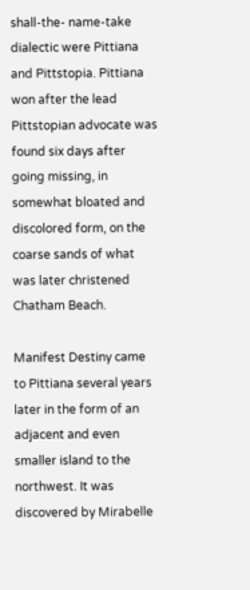shall-the- name-take dialectic were Pittiana and Pittstopia. Pittiana won after the lead Pittstopian advocate was found six days after going missing, in somewhat bloated and discolored form, on the coarse sands of what was later christened Chatham Beach.

Manifest Destiny came to Pittiana several years later in the form of an adjacent and even smaller island to the northwest. It was discovered by Mirabelle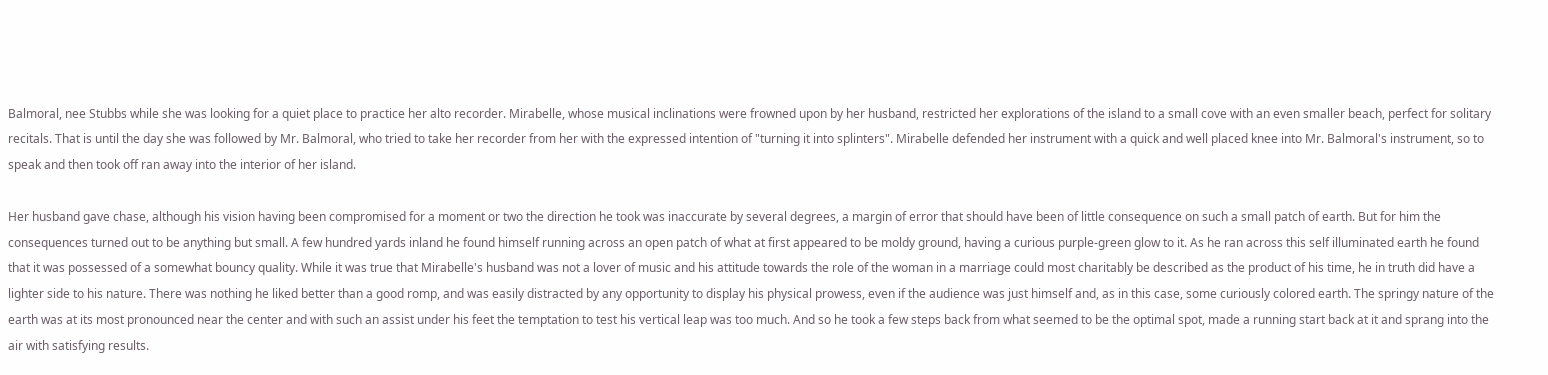Balmoral, nee Stubbs while she was looking for a quiet place to practice her alto recorder. Mirabelle, whose musical inclinations were frowned upon by her husband, restricted her explorations of the island to a small cove with an even smaller beach, perfect for solitary recitals. That is until the day she was followed by Mr. Balmoral, who tried to take her recorder from her with the expressed intention of "turning it into splinters". Mirabelle defended her instrument with a quick and well placed knee into Mr. Balmoral's instrument, so to speak and then took off ran away into the interior of her island.

Her husband gave chase, although his vision having been compromised for a moment or two the direction he took was inaccurate by several degrees, a margin of error that should have been of little consequence on such a small patch of earth. But for him the consequences turned out to be anything but small. A few hundred yards inland he found himself running across an open patch of what at first appeared to be moldy ground, having a curious purple-green glow to it. As he ran across this self illuminated earth he found that it was possessed of a somewhat bouncy quality. While it was true that Mirabelle's husband was not a lover of music and his attitude towards the role of the woman in a marriage could most charitably be described as the product of his time, he in truth did have a lighter side to his nature. There was nothing he liked better than a good romp, and was easily distracted by any opportunity to display his physical prowess, even if the audience was just himself and, as in this case, some curiously colored earth. The springy nature of the earth was at its most pronounced near the center and with such an assist under his feet the temptation to test his vertical leap was too much. And so he took a few steps back from what seemed to be the optimal spot, made a running start back at it and sprang into the air with satisfying results.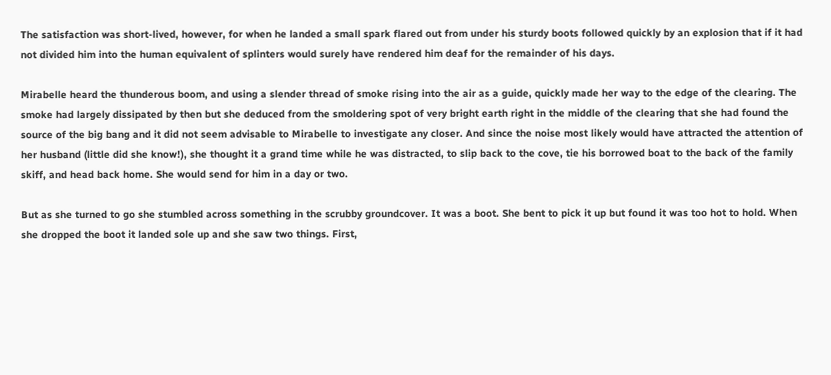The satisfaction was short-lived, however, for when he landed a small spark flared out from under his sturdy boots followed quickly by an explosion that if it had not divided him into the human equivalent of splinters would surely have rendered him deaf for the remainder of his days.

Mirabelle heard the thunderous boom, and using a slender thread of smoke rising into the air as a guide, quickly made her way to the edge of the clearing. The smoke had largely dissipated by then but she deduced from the smoldering spot of very bright earth right in the middle of the clearing that she had found the source of the big bang and it did not seem advisable to Mirabelle to investigate any closer. And since the noise most likely would have attracted the attention of her husband (little did she know!), she thought it a grand time while he was distracted, to slip back to the cove, tie his borrowed boat to the back of the family skiff, and head back home. She would send for him in a day or two.

But as she turned to go she stumbled across something in the scrubby groundcover. It was a boot. She bent to pick it up but found it was too hot to hold. When she dropped the boot it landed sole up and she saw two things. First,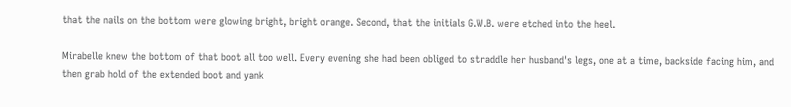that the nails on the bottom were glowing bright, bright orange. Second, that the initials G.W.B. were etched into the heel.

Mirabelle knew the bottom of that boot all too well. Every evening she had been obliged to straddle her husband's legs, one at a time, backside facing him, and then grab hold of the extended boot and yank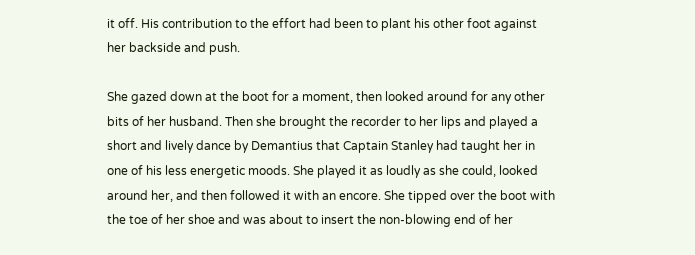it off. His contribution to the effort had been to plant his other foot against her backside and push.

She gazed down at the boot for a moment, then looked around for any other bits of her husband. Then she brought the recorder to her lips and played a short and lively dance by Demantius that Captain Stanley had taught her in one of his less energetic moods. She played it as loudly as she could, looked around her, and then followed it with an encore. She tipped over the boot with the toe of her shoe and was about to insert the non-blowing end of her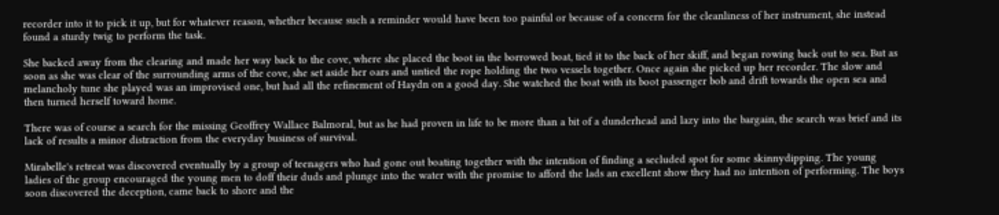recorder into it to pick it up, but for whatever reason, whether because such a reminder would have been too painful or because of a concern for the cleanliness of her instrument, she instead found a sturdy twig to perform the task.

She backed away from the clearing and made her way back to the cove, where she placed the boot in the borrowed boat, tied it to the back of her skiff, and began rowing back out to sea. But as soon as she was clear of the surrounding arms of the cove, she set aside her oars and untied the rope holding the two vessels together. Once again she picked up her recorder. The slow and melancholy tune she played was an improvised one, but had all the refinement of Haydn on a good day. She watched the boat with its boot passenger bob and drift towards the open sea and then turned herself toward home.

There was of course a search for the missing Geoffrey Wallace Balmoral, but as he had proven in life to be more than a bit of a dunderhead and lazy into the bargain, the search was brief and its lack of results a minor distraction from the everyday business of survival.

Mirabelle's retreat was discovered eventually by a group of teenagers who had gone out boating together with the intention of finding a secluded spot for some skinnydipping. The young ladies of the group encouraged the young men to doff their duds and plunge into the water with the promise to afford the lads an excellent show they had no intention of performing. The boys soon discovered the deception, came back to shore and the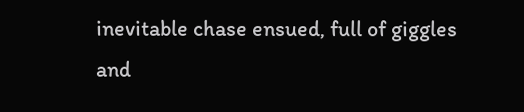inevitable chase ensued, full of giggles and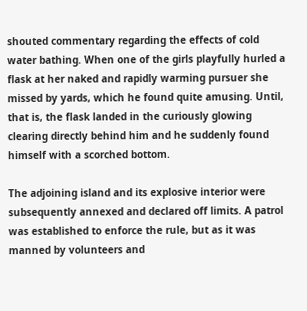shouted commentary regarding the effects of cold water bathing. When one of the girls playfully hurled a flask at her naked and rapidly warming pursuer she missed by yards, which he found quite amusing. Until, that is, the flask landed in the curiously glowing clearing directly behind him and he suddenly found himself with a scorched bottom.

The adjoining island and its explosive interior were subsequently annexed and declared off limits. A patrol was established to enforce the rule, but as it was manned by volunteers and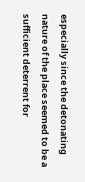especially since the detonating nature of the place seemed to be a sufficient deterrent for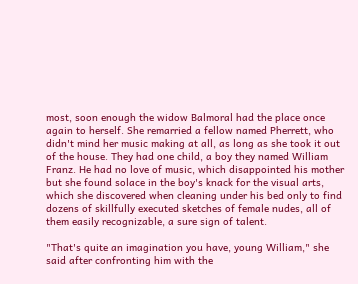most, soon enough the widow Balmoral had the place once again to herself. She remarried a fellow named Pherrett, who didn't mind her music making at all, as long as she took it out of the house. They had one child, a boy they named William Franz. He had no love of music, which disappointed his mother but she found solace in the boy's knack for the visual arts, which she discovered when cleaning under his bed only to find dozens of skillfully executed sketches of female nudes, all of them easily recognizable, a sure sign of talent.

"That's quite an imagination you have, young William," she said after confronting him with the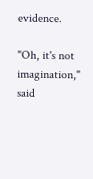evidence.

"Oh, it's not imagination," said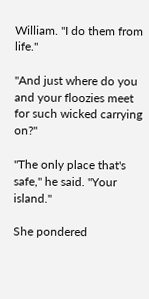William. "I do them from life."

"And just where do you and your floozies meet for such wicked carrying on?"

"The only place that's safe," he said. "Your island."

She pondered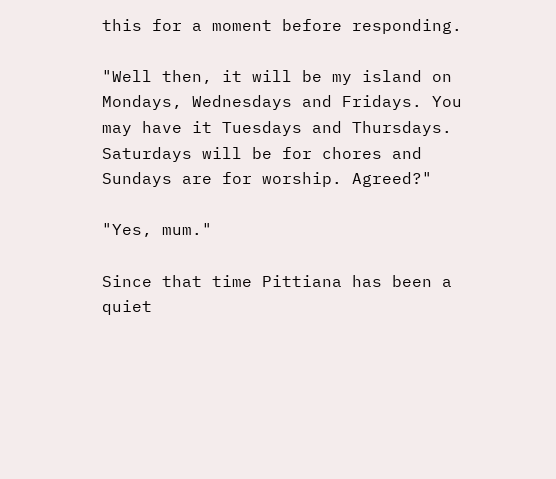this for a moment before responding.

"Well then, it will be my island on Mondays, Wednesdays and Fridays. You may have it Tuesdays and Thursdays. Saturdays will be for chores and Sundays are for worship. Agreed?"

"Yes, mum."

Since that time Pittiana has been a quiet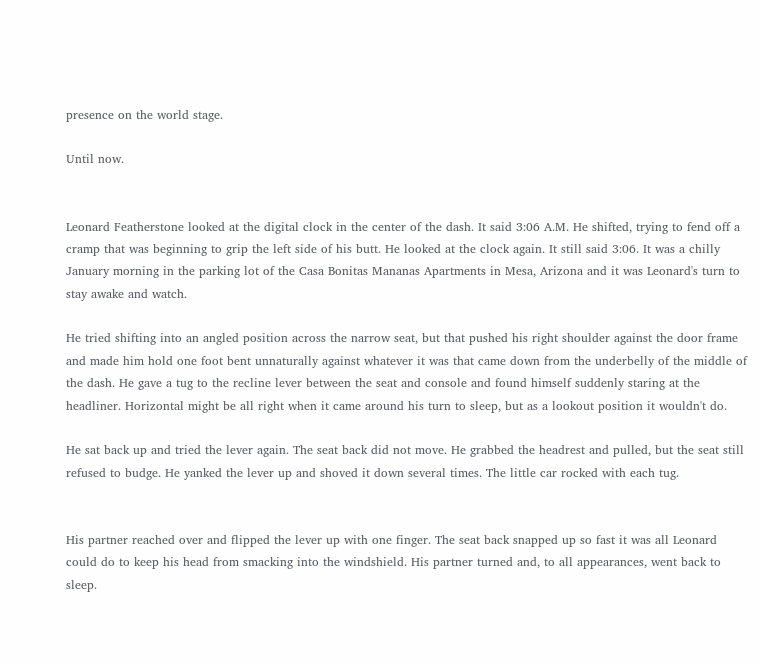presence on the world stage.

Until now.


Leonard Featherstone looked at the digital clock in the center of the dash. It said 3:06 A.M. He shifted, trying to fend off a cramp that was beginning to grip the left side of his butt. He looked at the clock again. It still said 3:06. It was a chilly January morning in the parking lot of the Casa Bonitas Mananas Apartments in Mesa, Arizona and it was Leonard's turn to stay awake and watch.

He tried shifting into an angled position across the narrow seat, but that pushed his right shoulder against the door frame and made him hold one foot bent unnaturally against whatever it was that came down from the underbelly of the middle of the dash. He gave a tug to the recline lever between the seat and console and found himself suddenly staring at the headliner. Horizontal might be all right when it came around his turn to sleep, but as a lookout position it wouldn't do.

He sat back up and tried the lever again. The seat back did not move. He grabbed the headrest and pulled, but the seat still refused to budge. He yanked the lever up and shoved it down several times. The little car rocked with each tug.


His partner reached over and flipped the lever up with one finger. The seat back snapped up so fast it was all Leonard could do to keep his head from smacking into the windshield. His partner turned and, to all appearances, went back to sleep.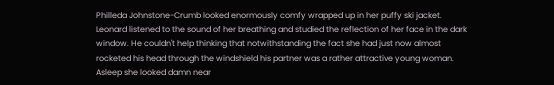Philleda Johnstone-Crumb looked enormously comfy wrapped up in her puffy ski jacket. Leonard listened to the sound of her breathing and studied the reflection of her face in the dark window. He couldn't help thinking that notwithstanding the fact she had just now almost rocketed his head through the windshield his partner was a rather attractive young woman. Asleep she looked damn near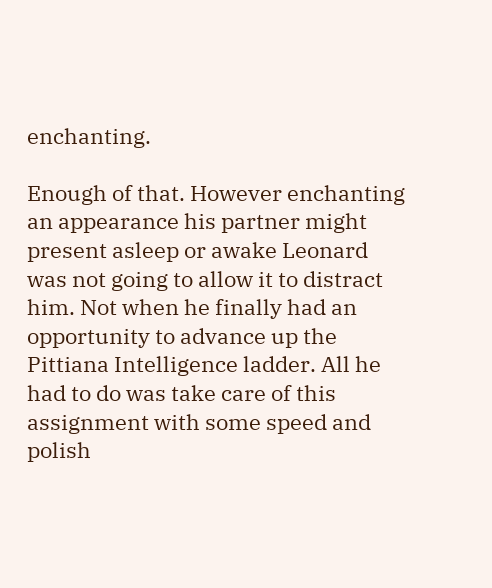enchanting.

Enough of that. However enchanting an appearance his partner might present asleep or awake Leonard was not going to allow it to distract him. Not when he finally had an opportunity to advance up the Pittiana Intelligence ladder. All he had to do was take care of this assignment with some speed and polish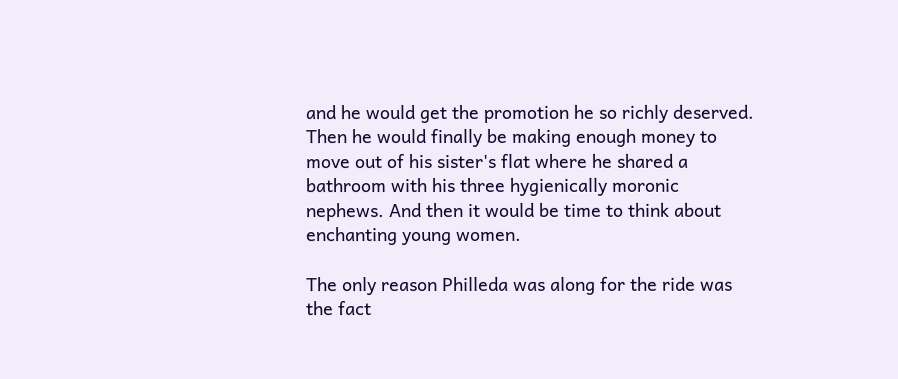and he would get the promotion he so richly deserved. Then he would finally be making enough money to move out of his sister's flat where he shared a bathroom with his three hygienically moronic nephews. And then it would be time to think about enchanting young women.

The only reason Philleda was along for the ride was the fact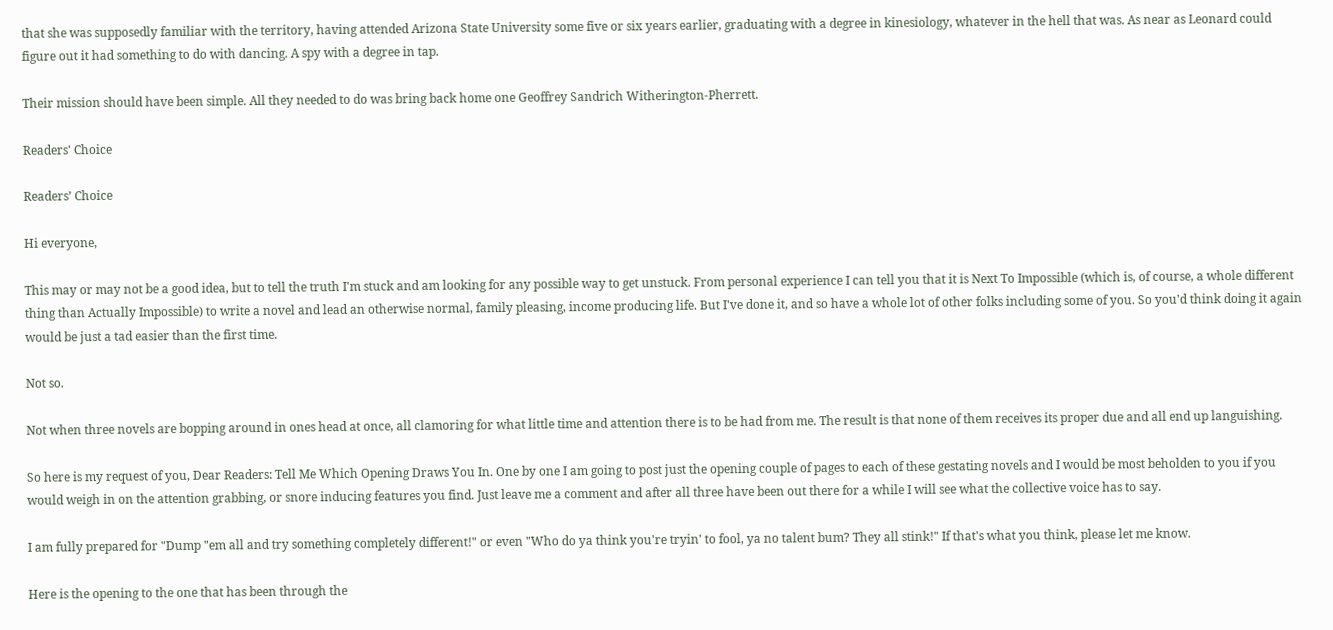that she was supposedly familiar with the territory, having attended Arizona State University some five or six years earlier, graduating with a degree in kinesiology, whatever in the hell that was. As near as Leonard could figure out it had something to do with dancing. A spy with a degree in tap.

Their mission should have been simple. All they needed to do was bring back home one Geoffrey Sandrich Witherington-Pherrett.

Readers' Choice

Readers’ Choice

Hi everyone,

This may or may not be a good idea, but to tell the truth I'm stuck and am looking for any possible way to get unstuck. From personal experience I can tell you that it is Next To Impossible (which is, of course, a whole different thing than Actually Impossible) to write a novel and lead an otherwise normal, family pleasing, income producing life. But I've done it, and so have a whole lot of other folks including some of you. So you'd think doing it again would be just a tad easier than the first time.

Not so.

Not when three novels are bopping around in ones head at once, all clamoring for what little time and attention there is to be had from me. The result is that none of them receives its proper due and all end up languishing.

So here is my request of you, Dear Readers: Tell Me Which Opening Draws You In. One by one I am going to post just the opening couple of pages to each of these gestating novels and I would be most beholden to you if you would weigh in on the attention grabbing, or snore inducing features you find. Just leave me a comment and after all three have been out there for a while I will see what the collective voice has to say.

I am fully prepared for "Dump "em all and try something completely different!" or even "Who do ya think you're tryin' to fool, ya no talent bum? They all stink!" If that's what you think, please let me know.

Here is the opening to the one that has been through the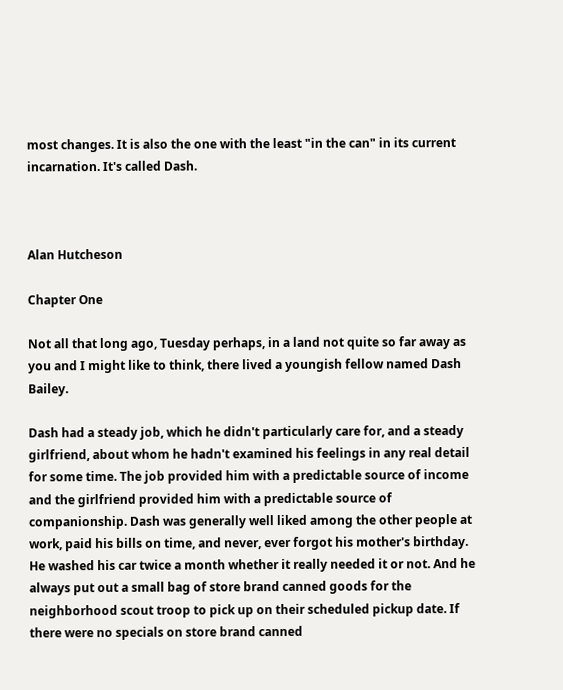most changes. It is also the one with the least "in the can" in its current incarnation. It's called Dash.



Alan Hutcheson

Chapter One

Not all that long ago, Tuesday perhaps, in a land not quite so far away as you and I might like to think, there lived a youngish fellow named Dash Bailey.

Dash had a steady job, which he didn't particularly care for, and a steady girlfriend, about whom he hadn't examined his feelings in any real detail for some time. The job provided him with a predictable source of income and the girlfriend provided him with a predictable source of companionship. Dash was generally well liked among the other people at work, paid his bills on time, and never, ever forgot his mother's birthday. He washed his car twice a month whether it really needed it or not. And he always put out a small bag of store brand canned goods for the neighborhood scout troop to pick up on their scheduled pickup date. If there were no specials on store brand canned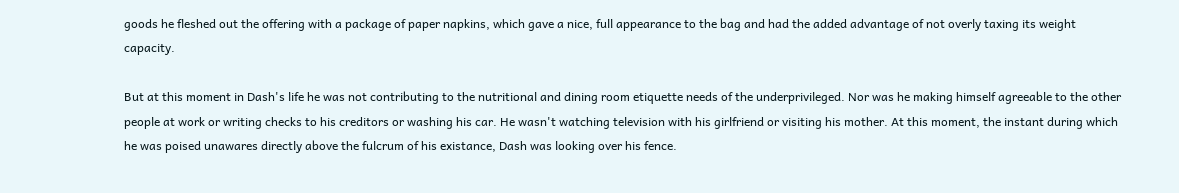goods he fleshed out the offering with a package of paper napkins, which gave a nice, full appearance to the bag and had the added advantage of not overly taxing its weight capacity.

But at this moment in Dash's life he was not contributing to the nutritional and dining room etiquette needs of the underprivileged. Nor was he making himself agreeable to the other people at work or writing checks to his creditors or washing his car. He wasn't watching television with his girlfriend or visiting his mother. At this moment, the instant during which he was poised unawares directly above the fulcrum of his existance, Dash was looking over his fence.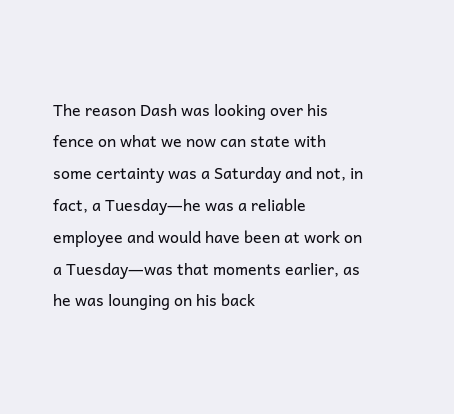The reason Dash was looking over his fence on what we now can state with some certainty was a Saturday and not, in fact, a Tuesday―he was a reliable employee and would have been at work on a Tuesday―was that moments earlier, as he was lounging on his back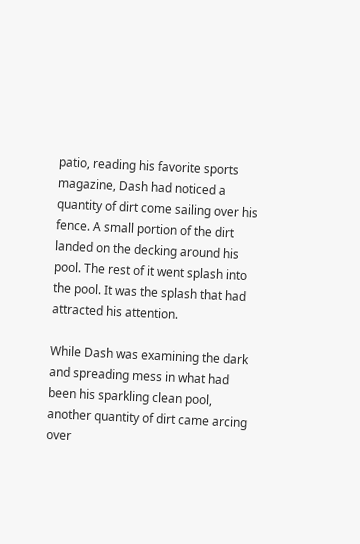patio, reading his favorite sports magazine, Dash had noticed a quantity of dirt come sailing over his fence. A small portion of the dirt landed on the decking around his pool. The rest of it went splash into the pool. It was the splash that had attracted his attention.

While Dash was examining the dark and spreading mess in what had been his sparkling clean pool, another quantity of dirt came arcing over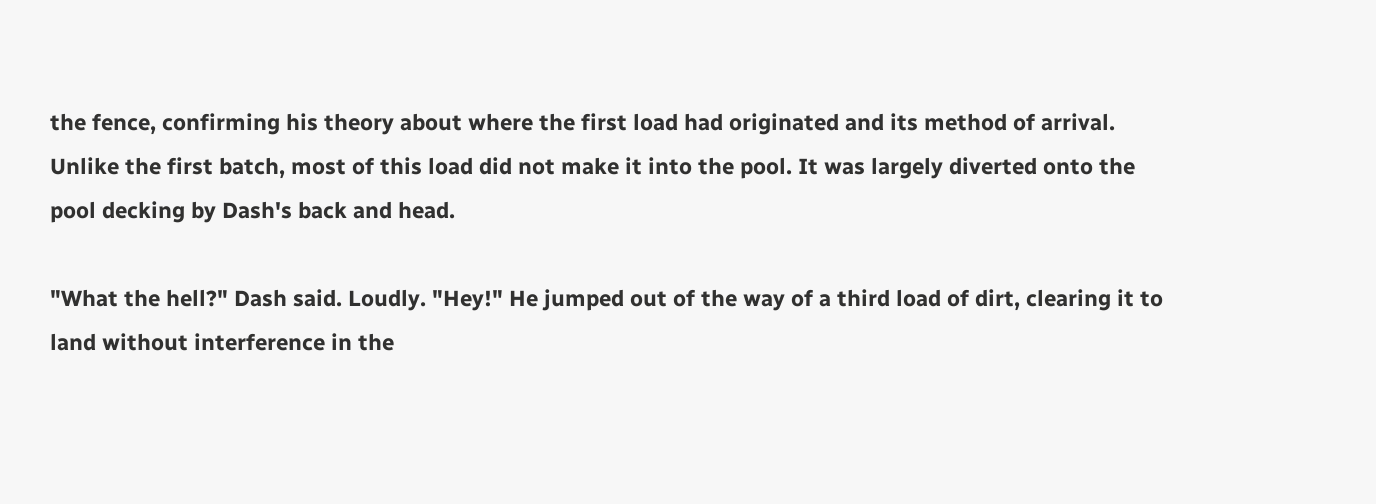the fence, confirming his theory about where the first load had originated and its method of arrival. Unlike the first batch, most of this load did not make it into the pool. It was largely diverted onto the pool decking by Dash's back and head.

"What the hell?" Dash said. Loudly. "Hey!" He jumped out of the way of a third load of dirt, clearing it to land without interference in the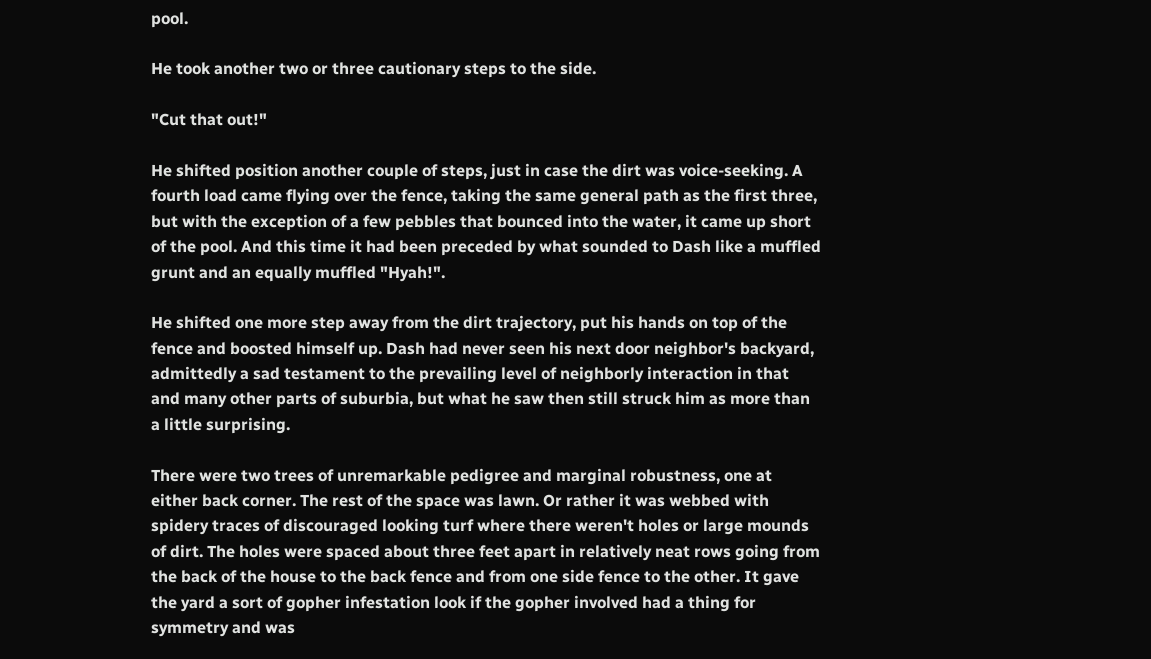pool.

He took another two or three cautionary steps to the side.

"Cut that out!"

He shifted position another couple of steps, just in case the dirt was voice-seeking. A fourth load came flying over the fence, taking the same general path as the first three, but with the exception of a few pebbles that bounced into the water, it came up short of the pool. And this time it had been preceded by what sounded to Dash like a muffled grunt and an equally muffled "Hyah!".

He shifted one more step away from the dirt trajectory, put his hands on top of the fence and boosted himself up. Dash had never seen his next door neighbor's backyard, admittedly a sad testament to the prevailing level of neighborly interaction in that and many other parts of suburbia, but what he saw then still struck him as more than a little surprising.

There were two trees of unremarkable pedigree and marginal robustness, one at either back corner. The rest of the space was lawn. Or rather it was webbed with spidery traces of discouraged looking turf where there weren't holes or large mounds of dirt. The holes were spaced about three feet apart in relatively neat rows going from the back of the house to the back fence and from one side fence to the other. It gave the yard a sort of gopher infestation look if the gopher involved had a thing for symmetry and was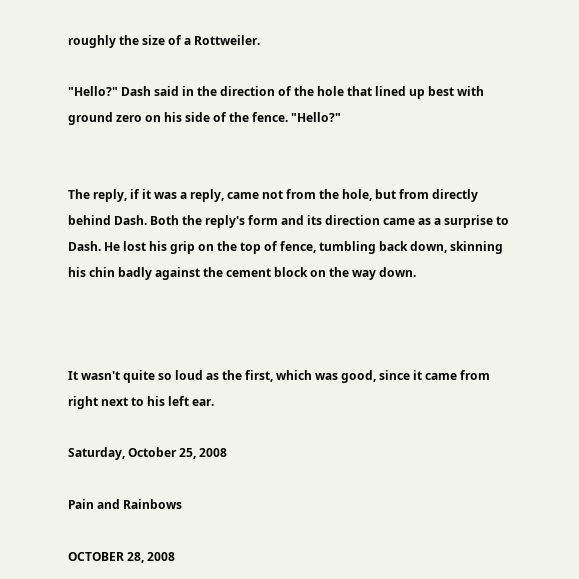roughly the size of a Rottweiler.

"Hello?" Dash said in the direction of the hole that lined up best with ground zero on his side of the fence. "Hello?"


The reply, if it was a reply, came not from the hole, but from directly behind Dash. Both the reply's form and its direction came as a surprise to Dash. He lost his grip on the top of fence, tumbling back down, skinning his chin badly against the cement block on the way down.



It wasn't quite so loud as the first, which was good, since it came from right next to his left ear.

Saturday, October 25, 2008

Pain and Rainbows

OCTOBER 28, 2008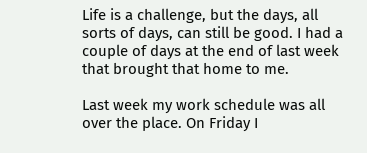Life is a challenge, but the days, all sorts of days, can still be good. I had a couple of days at the end of last week that brought that home to me.

Last week my work schedule was all over the place. On Friday I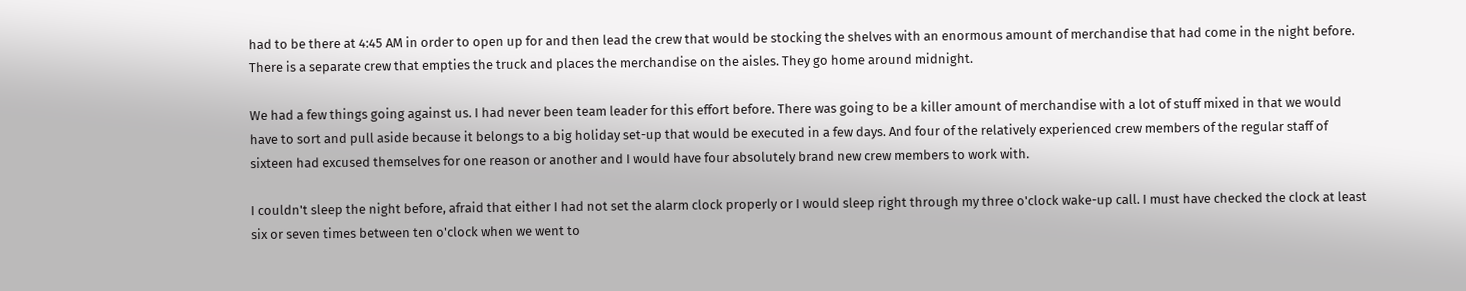had to be there at 4:45 AM in order to open up for and then lead the crew that would be stocking the shelves with an enormous amount of merchandise that had come in the night before. There is a separate crew that empties the truck and places the merchandise on the aisles. They go home around midnight.

We had a few things going against us. I had never been team leader for this effort before. There was going to be a killer amount of merchandise with a lot of stuff mixed in that we would have to sort and pull aside because it belongs to a big holiday set-up that would be executed in a few days. And four of the relatively experienced crew members of the regular staff of sixteen had excused themselves for one reason or another and I would have four absolutely brand new crew members to work with.

I couldn't sleep the night before, afraid that either I had not set the alarm clock properly or I would sleep right through my three o'clock wake-up call. I must have checked the clock at least six or seven times between ten o'clock when we went to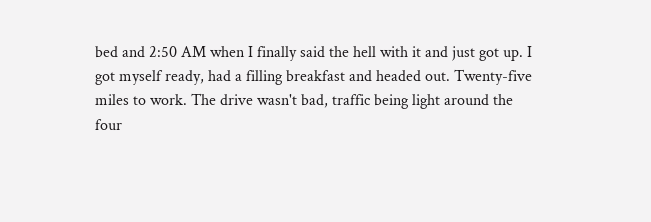bed and 2:50 AM when I finally said the hell with it and just got up. I got myself ready, had a filling breakfast and headed out. Twenty-five miles to work. The drive wasn't bad, traffic being light around the four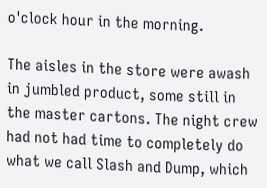o'clock hour in the morning.

The aisles in the store were awash in jumbled product, some still in the master cartons. The night crew had not had time to completely do what we call Slash and Dump, which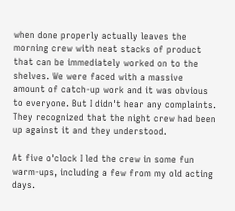when done properly actually leaves the morning crew with neat stacks of product that can be immediately worked on to the shelves. We were faced with a massive amount of catch-up work and it was obvious to everyone. But I didn't hear any complaints. They recognized that the night crew had been up against it and they understood.

At five o'clock I led the crew in some fun warm-ups, including a few from my old acting days.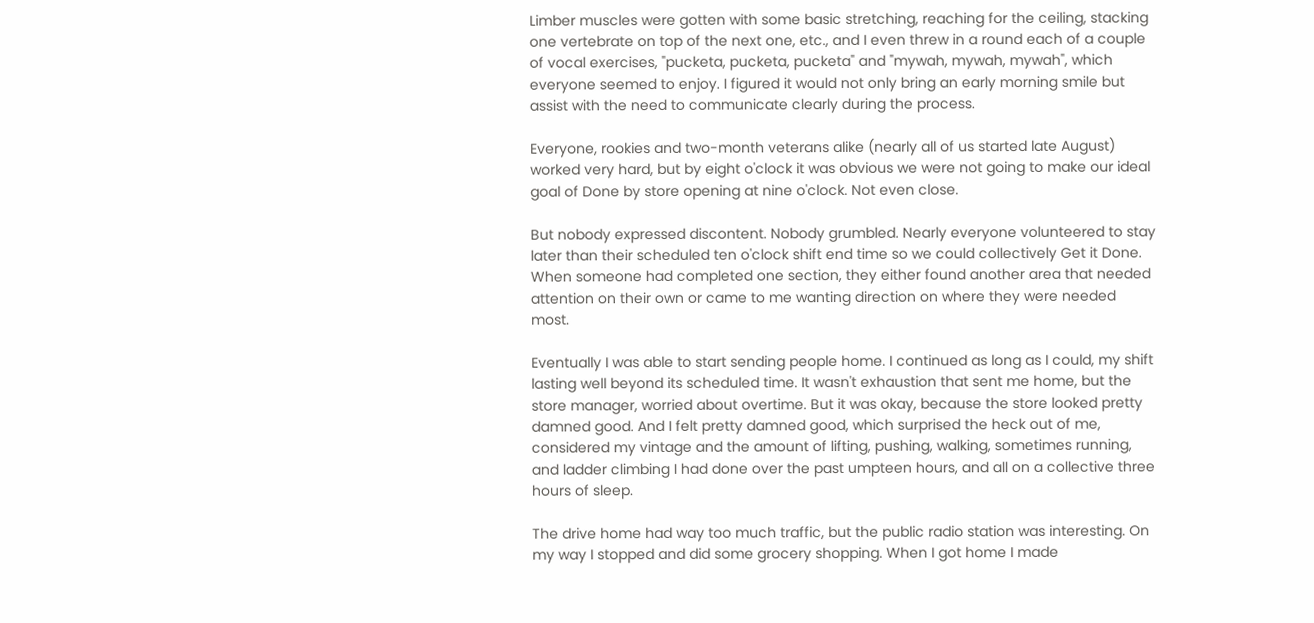Limber muscles were gotten with some basic stretching, reaching for the ceiling, stacking one vertebrate on top of the next one, etc., and I even threw in a round each of a couple of vocal exercises, "pucketa, pucketa, pucketa" and "mywah, mywah, mywah", which everyone seemed to enjoy. I figured it would not only bring an early morning smile but assist with the need to communicate clearly during the process.

Everyone, rookies and two-month veterans alike (nearly all of us started late August) worked very hard, but by eight o'clock it was obvious we were not going to make our ideal goal of Done by store opening at nine o'clock. Not even close.

But nobody expressed discontent. Nobody grumbled. Nearly everyone volunteered to stay later than their scheduled ten o'clock shift end time so we could collectively Get it Done. When someone had completed one section, they either found another area that needed attention on their own or came to me wanting direction on where they were needed most.

Eventually I was able to start sending people home. I continued as long as I could, my shift lasting well beyond its scheduled time. It wasn't exhaustion that sent me home, but the store manager, worried about overtime. But it was okay, because the store looked pretty damned good. And I felt pretty damned good, which surprised the heck out of me, considered my vintage and the amount of lifting, pushing, walking, sometimes running, and ladder climbing I had done over the past umpteen hours, and all on a collective three hours of sleep.

The drive home had way too much traffic, but the public radio station was interesting. On my way I stopped and did some grocery shopping. When I got home I made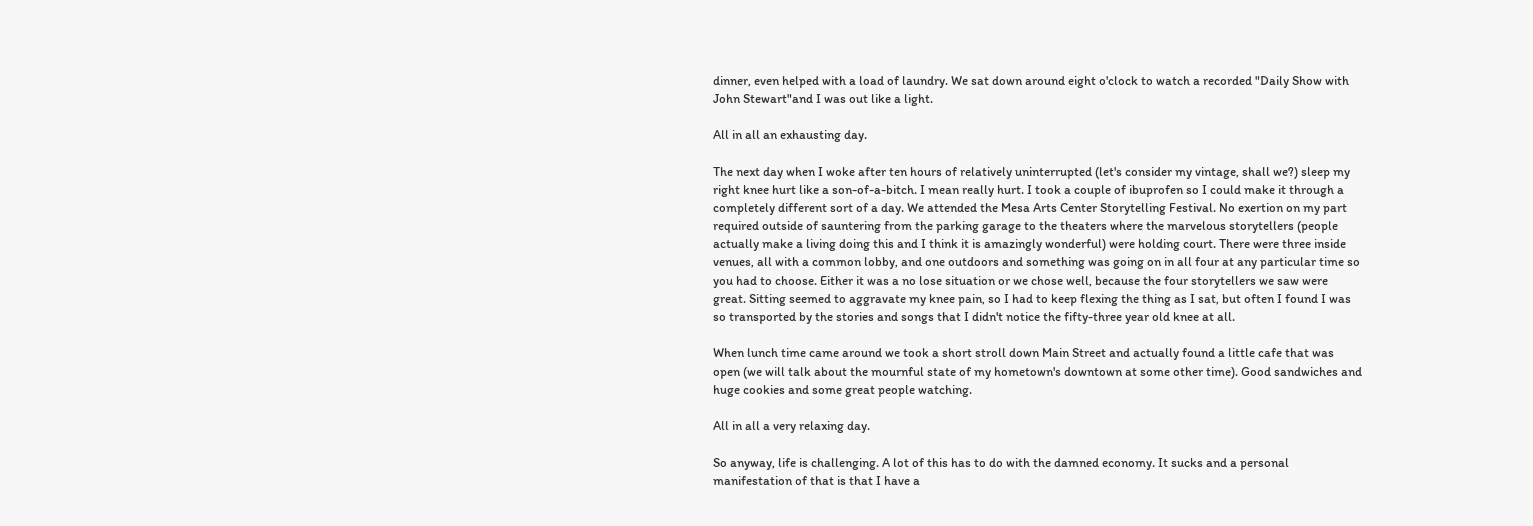dinner, even helped with a load of laundry. We sat down around eight o'clock to watch a recorded "Daily Show with John Stewart"and I was out like a light.

All in all an exhausting day.

The next day when I woke after ten hours of relatively uninterrupted (let's consider my vintage, shall we?) sleep my right knee hurt like a son-of-a-bitch. I mean really hurt. I took a couple of ibuprofen so I could make it through a completely different sort of a day. We attended the Mesa Arts Center Storytelling Festival. No exertion on my part required outside of sauntering from the parking garage to the theaters where the marvelous storytellers (people actually make a living doing this and I think it is amazingly wonderful) were holding court. There were three inside venues, all with a common lobby, and one outdoors and something was going on in all four at any particular time so you had to choose. Either it was a no lose situation or we chose well, because the four storytellers we saw were great. Sitting seemed to aggravate my knee pain, so I had to keep flexing the thing as I sat, but often I found I was so transported by the stories and songs that I didn't notice the fifty-three year old knee at all.

When lunch time came around we took a short stroll down Main Street and actually found a little cafe that was open (we will talk about the mournful state of my hometown's downtown at some other time). Good sandwiches and huge cookies and some great people watching.

All in all a very relaxing day.

So anyway, life is challenging. A lot of this has to do with the damned economy. It sucks and a personal manifestation of that is that I have a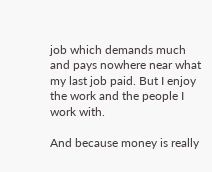job which demands much and pays nowhere near what my last job paid. But I enjoy the work and the people I work with.

And because money is really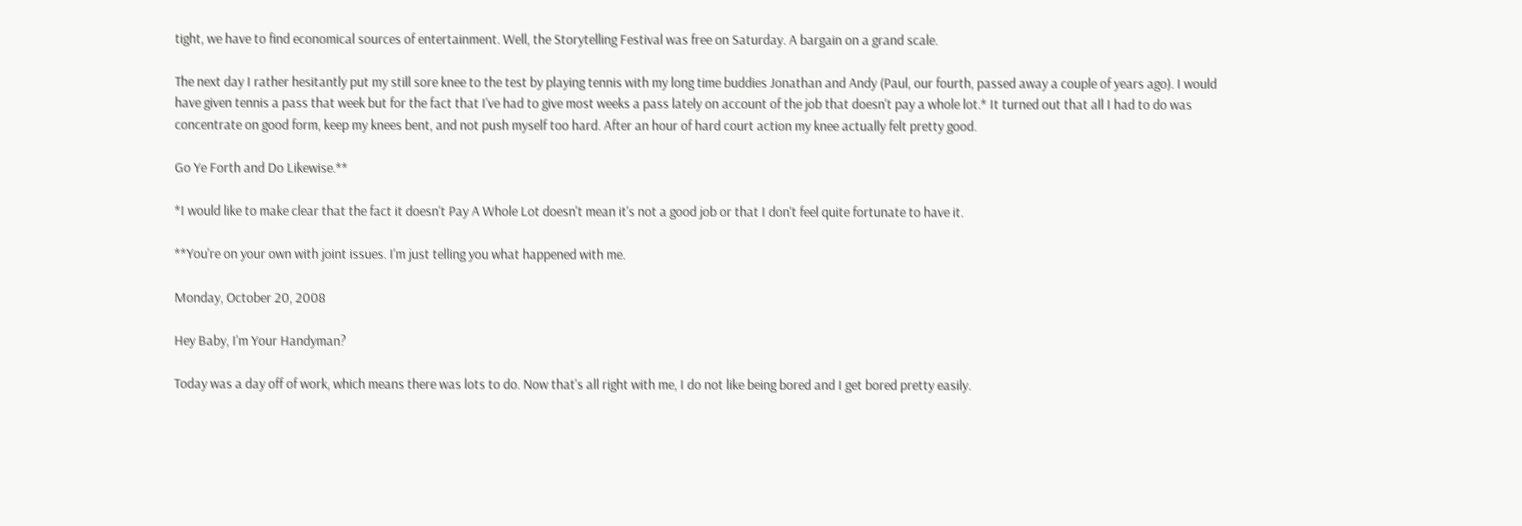tight, we have to find economical sources of entertainment. Well, the Storytelling Festival was free on Saturday. A bargain on a grand scale.

The next day I rather hesitantly put my still sore knee to the test by playing tennis with my long time buddies Jonathan and Andy (Paul, our fourth, passed away a couple of years ago). I would have given tennis a pass that week but for the fact that I've had to give most weeks a pass lately on account of the job that doesn't pay a whole lot.* It turned out that all I had to do was concentrate on good form, keep my knees bent, and not push myself too hard. After an hour of hard court action my knee actually felt pretty good.

Go Ye Forth and Do Likewise.**

*I would like to make clear that the fact it doesn't Pay A Whole Lot doesn't mean it's not a good job or that I don't feel quite fortunate to have it.

**You're on your own with joint issues. I'm just telling you what happened with me.

Monday, October 20, 2008

Hey Baby, I'm Your Handyman?

Today was a day off of work, which means there was lots to do. Now that's all right with me, I do not like being bored and I get bored pretty easily.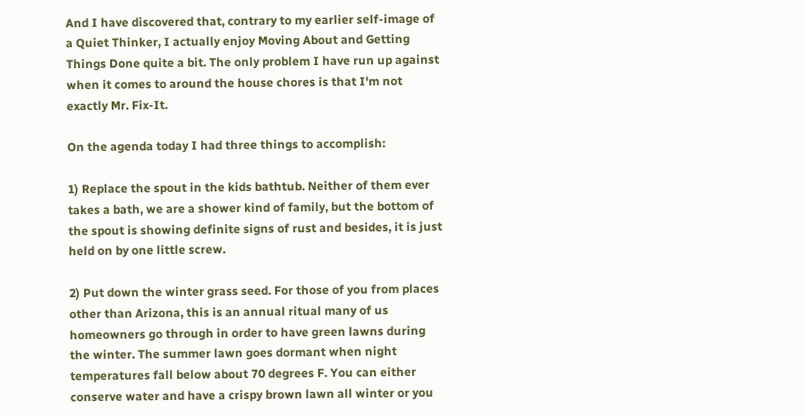And I have discovered that, contrary to my earlier self-image of a Quiet Thinker, I actually enjoy Moving About and Getting Things Done quite a bit. The only problem I have run up against when it comes to around the house chores is that I'm not exactly Mr. Fix-It.

On the agenda today I had three things to accomplish:

1) Replace the spout in the kids bathtub. Neither of them ever takes a bath, we are a shower kind of family, but the bottom of the spout is showing definite signs of rust and besides, it is just held on by one little screw.

2) Put down the winter grass seed. For those of you from places other than Arizona, this is an annual ritual many of us homeowners go through in order to have green lawns during the winter. The summer lawn goes dormant when night temperatures fall below about 70 degrees F. You can either conserve water and have a crispy brown lawn all winter or you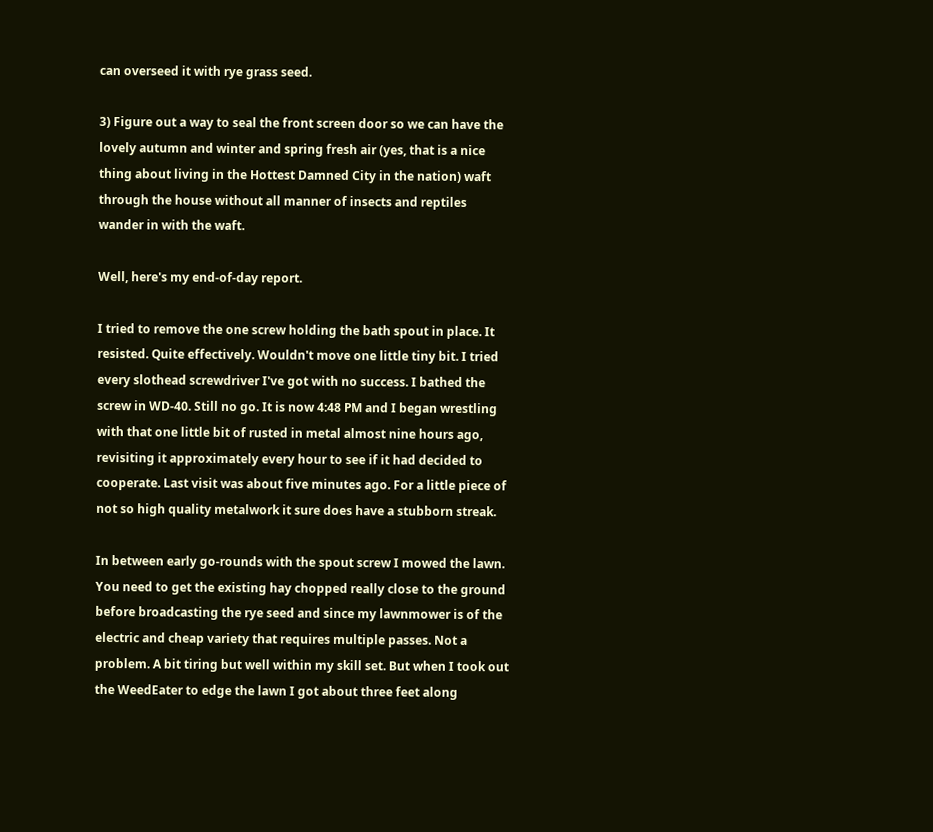can overseed it with rye grass seed.

3) Figure out a way to seal the front screen door so we can have the lovely autumn and winter and spring fresh air (yes, that is a nice thing about living in the Hottest Damned City in the nation) waft through the house without all manner of insects and reptiles wander in with the waft.

Well, here's my end-of-day report.

I tried to remove the one screw holding the bath spout in place. It resisted. Quite effectively. Wouldn't move one little tiny bit. I tried every slothead screwdriver I've got with no success. I bathed the screw in WD-40. Still no go. It is now 4:48 PM and I began wrestling with that one little bit of rusted in metal almost nine hours ago, revisiting it approximately every hour to see if it had decided to cooperate. Last visit was about five minutes ago. For a little piece of not so high quality metalwork it sure does have a stubborn streak.

In between early go-rounds with the spout screw I mowed the lawn. You need to get the existing hay chopped really close to the ground before broadcasting the rye seed and since my lawnmower is of the electric and cheap variety that requires multiple passes. Not a problem. A bit tiring but well within my skill set. But when I took out the WeedEater to edge the lawn I got about three feet along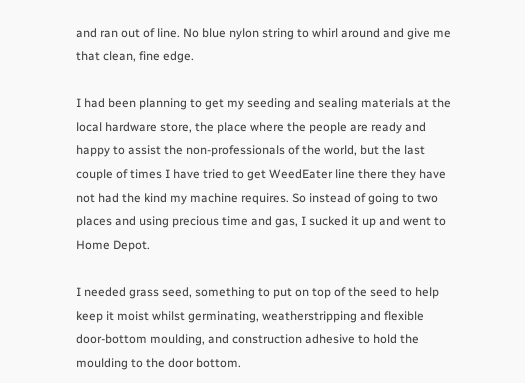and ran out of line. No blue nylon string to whirl around and give me that clean, fine edge.

I had been planning to get my seeding and sealing materials at the local hardware store, the place where the people are ready and happy to assist the non-professionals of the world, but the last couple of times I have tried to get WeedEater line there they have not had the kind my machine requires. So instead of going to two places and using precious time and gas, I sucked it up and went to Home Depot.

I needed grass seed, something to put on top of the seed to help keep it moist whilst germinating, weatherstripping and flexible door-bottom moulding, and construction adhesive to hold the moulding to the door bottom.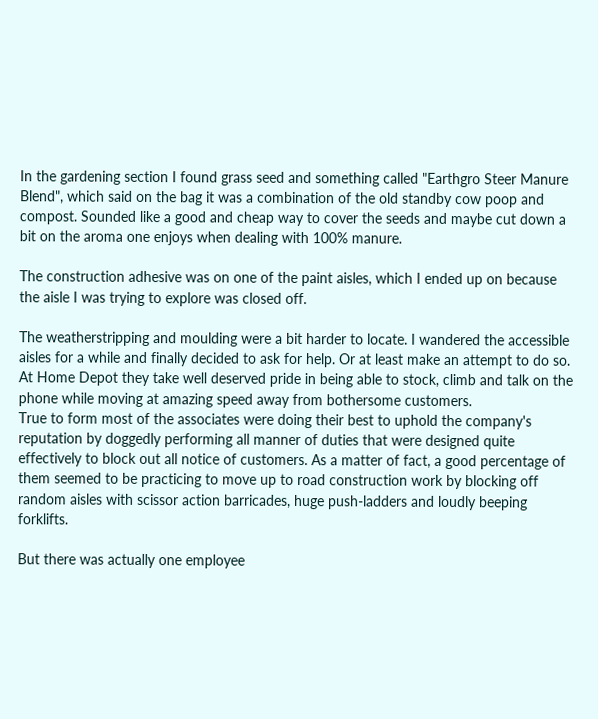In the gardening section I found grass seed and something called "Earthgro Steer Manure Blend", which said on the bag it was a combination of the old standby cow poop and compost. Sounded like a good and cheap way to cover the seeds and maybe cut down a bit on the aroma one enjoys when dealing with 100% manure.

The construction adhesive was on one of the paint aisles, which I ended up on because the aisle I was trying to explore was closed off.

The weatherstripping and moulding were a bit harder to locate. I wandered the accessible aisles for a while and finally decided to ask for help. Or at least make an attempt to do so. At Home Depot they take well deserved pride in being able to stock, climb and talk on the phone while moving at amazing speed away from bothersome customers.
True to form most of the associates were doing their best to uphold the company's reputation by doggedly performing all manner of duties that were designed quite effectively to block out all notice of customers. As a matter of fact, a good percentage of them seemed to be practicing to move up to road construction work by blocking off random aisles with scissor action barricades, huge push-ladders and loudly beeping forklifts.

But there was actually one employee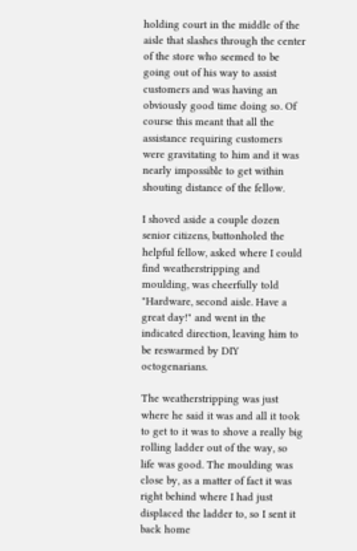holding court in the middle of the aisle that slashes through the center of the store who seemed to be going out of his way to assist customers and was having an obviously good time doing so. Of course this meant that all the assistance requiring customers were gravitating to him and it was nearly impossible to get within shouting distance of the fellow.

I shoved aside a couple dozen senior citizens, buttonholed the helpful fellow, asked where I could find weatherstripping and moulding, was cheerfully told "Hardware, second aisle. Have a great day!" and went in the indicated direction, leaving him to be reswarmed by DIY octogenarians.

The weatherstripping was just where he said it was and all it took to get to it was to shove a really big rolling ladder out of the way, so life was good. The moulding was close by, as a matter of fact it was right behind where I had just displaced the ladder to, so I sent it back home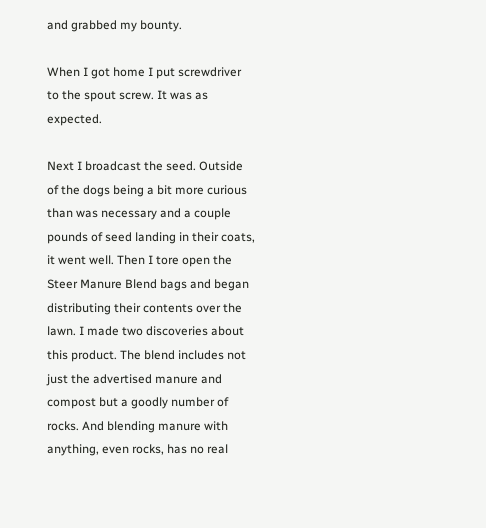and grabbed my bounty.

When I got home I put screwdriver to the spout screw. It was as expected.

Next I broadcast the seed. Outside of the dogs being a bit more curious than was necessary and a couple pounds of seed landing in their coats, it went well. Then I tore open the Steer Manure Blend bags and began distributing their contents over the lawn. I made two discoveries about this product. The blend includes not just the advertised manure and compost but a goodly number of rocks. And blending manure with anything, even rocks, has no real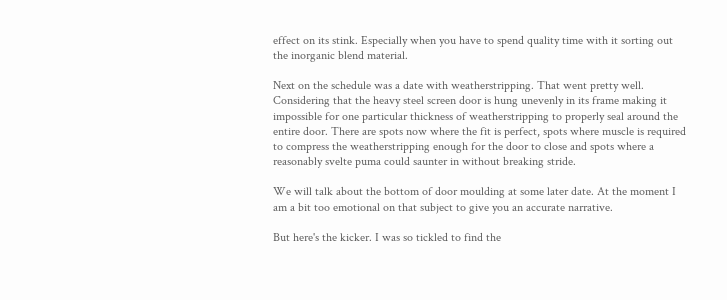effect on its stink. Especially when you have to spend quality time with it sorting out the inorganic blend material.

Next on the schedule was a date with weatherstripping. That went pretty well. Considering that the heavy steel screen door is hung unevenly in its frame making it impossible for one particular thickness of weatherstripping to properly seal around the entire door. There are spots now where the fit is perfect, spots where muscle is required to compress the weatherstripping enough for the door to close and spots where a reasonably svelte puma could saunter in without breaking stride.

We will talk about the bottom of door moulding at some later date. At the moment I am a bit too emotional on that subject to give you an accurate narrative.

But here's the kicker. I was so tickled to find the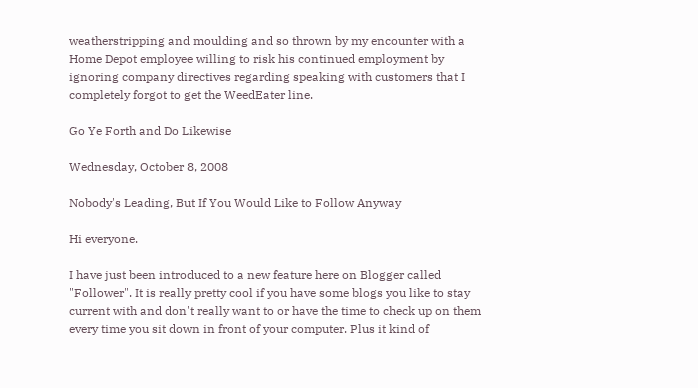weatherstripping and moulding and so thrown by my encounter with a Home Depot employee willing to risk his continued employment by ignoring company directives regarding speaking with customers that I completely forgot to get the WeedEater line.

Go Ye Forth and Do Likewise

Wednesday, October 8, 2008

Nobody's Leading, But If You Would Like to Follow Anyway

Hi everyone.

I have just been introduced to a new feature here on Blogger called "Follower". It is really pretty cool if you have some blogs you like to stay current with and don't really want to or have the time to check up on them every time you sit down in front of your computer. Plus it kind of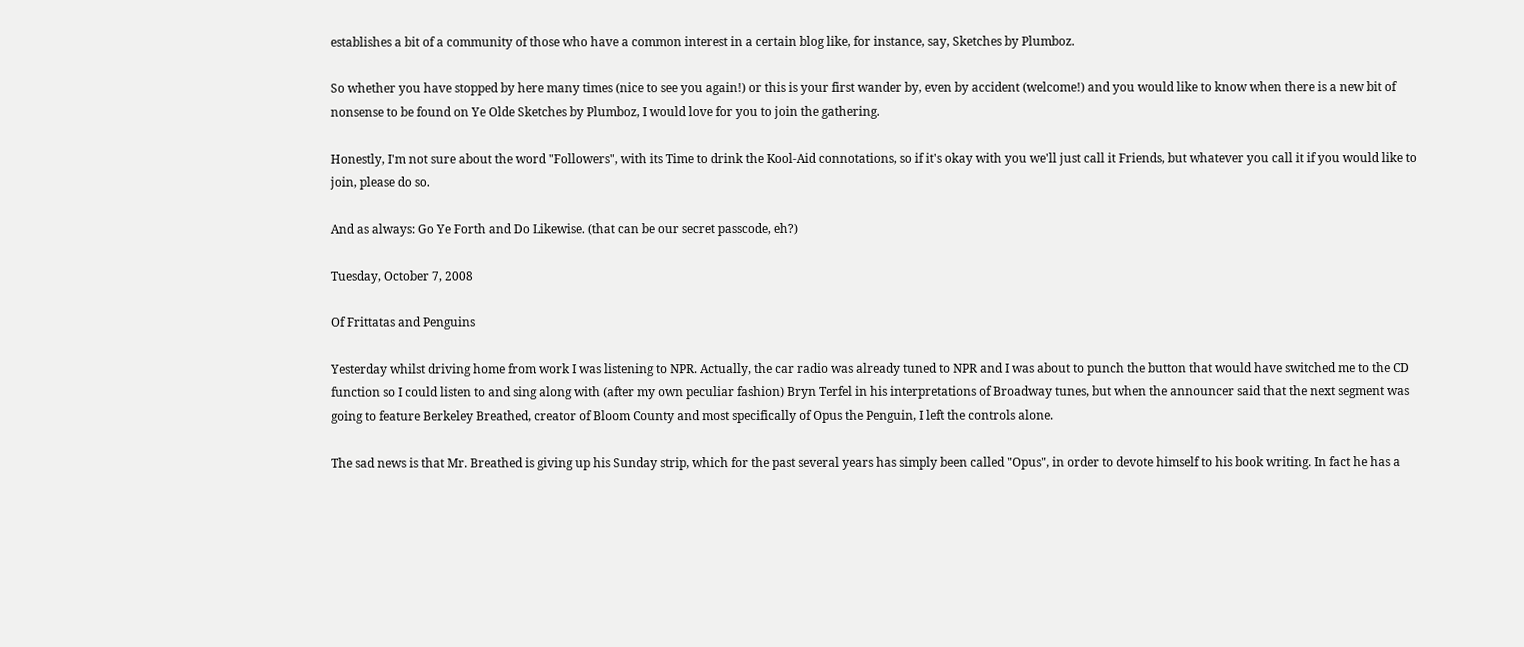establishes a bit of a community of those who have a common interest in a certain blog like, for instance, say, Sketches by Plumboz.

So whether you have stopped by here many times (nice to see you again!) or this is your first wander by, even by accident (welcome!) and you would like to know when there is a new bit of nonsense to be found on Ye Olde Sketches by Plumboz, I would love for you to join the gathering.

Honestly, I'm not sure about the word "Followers", with its Time to drink the Kool-Aid connotations, so if it's okay with you we'll just call it Friends, but whatever you call it if you would like to join, please do so.

And as always: Go Ye Forth and Do Likewise. (that can be our secret passcode, eh?)

Tuesday, October 7, 2008

Of Frittatas and Penguins

Yesterday whilst driving home from work I was listening to NPR. Actually, the car radio was already tuned to NPR and I was about to punch the button that would have switched me to the CD function so I could listen to and sing along with (after my own peculiar fashion) Bryn Terfel in his interpretations of Broadway tunes, but when the announcer said that the next segment was going to feature Berkeley Breathed, creator of Bloom County and most specifically of Opus the Penguin, I left the controls alone.

The sad news is that Mr. Breathed is giving up his Sunday strip, which for the past several years has simply been called "Opus", in order to devote himself to his book writing. In fact he has a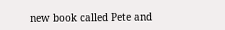new book called Pete and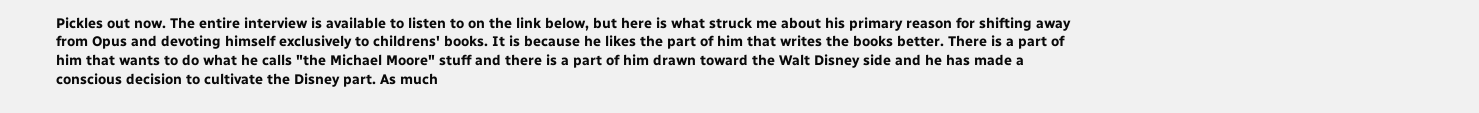Pickles out now. The entire interview is available to listen to on the link below, but here is what struck me about his primary reason for shifting away from Opus and devoting himself exclusively to childrens' books. It is because he likes the part of him that writes the books better. There is a part of him that wants to do what he calls "the Michael Moore" stuff and there is a part of him drawn toward the Walt Disney side and he has made a conscious decision to cultivate the Disney part. As much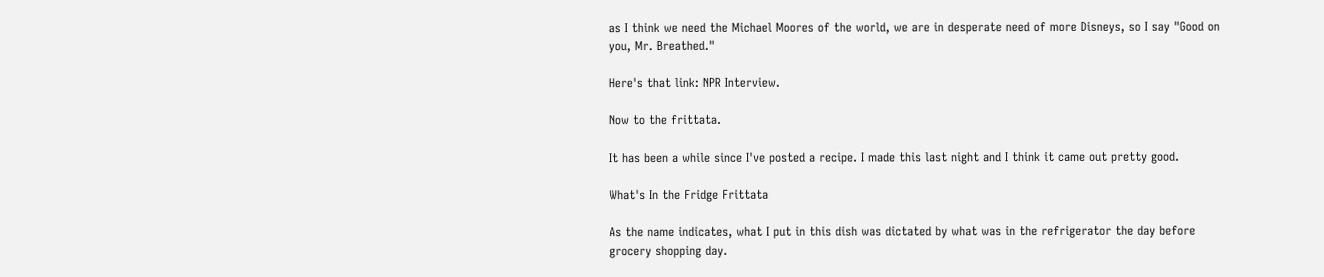as I think we need the Michael Moores of the world, we are in desperate need of more Disneys, so I say "Good on you, Mr. Breathed."

Here's that link: NPR Interview.

Now to the frittata.

It has been a while since I've posted a recipe. I made this last night and I think it came out pretty good.

What's In the Fridge Frittata

As the name indicates, what I put in this dish was dictated by what was in the refrigerator the day before grocery shopping day.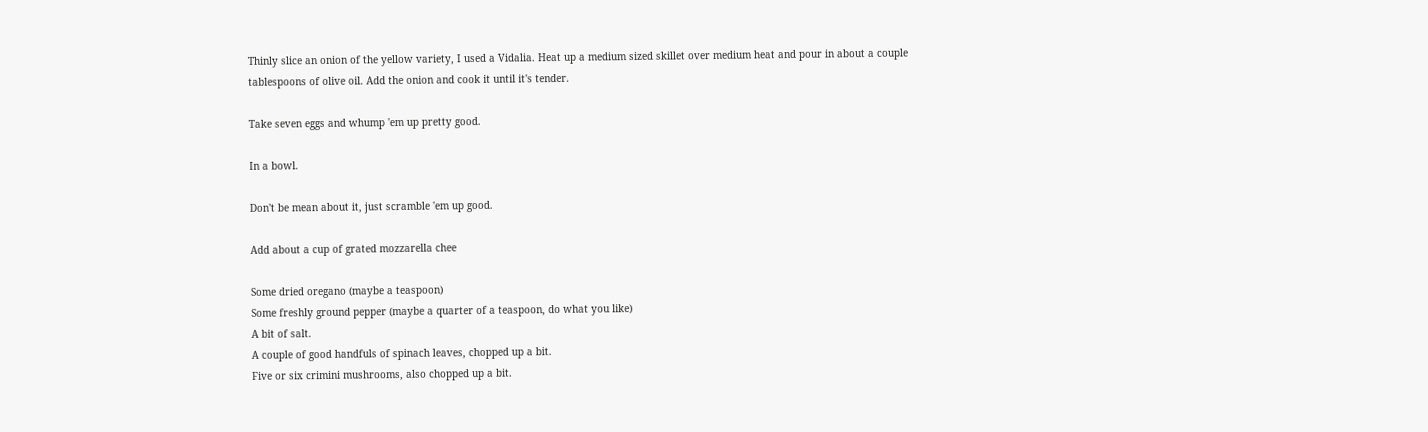Thinly slice an onion of the yellow variety, I used a Vidalia. Heat up a medium sized skillet over medium heat and pour in about a couple tablespoons of olive oil. Add the onion and cook it until it's tender.

Take seven eggs and whump 'em up pretty good.

In a bowl.

Don't be mean about it, just scramble 'em up good.

Add about a cup of grated mozzarella chee

Some dried oregano (maybe a teaspoon)
Some freshly ground pepper (maybe a quarter of a teaspoon, do what you like)
A bit of salt.
A couple of good handfuls of spinach leaves, chopped up a bit.
Five or six crimini mushrooms, also chopped up a bit.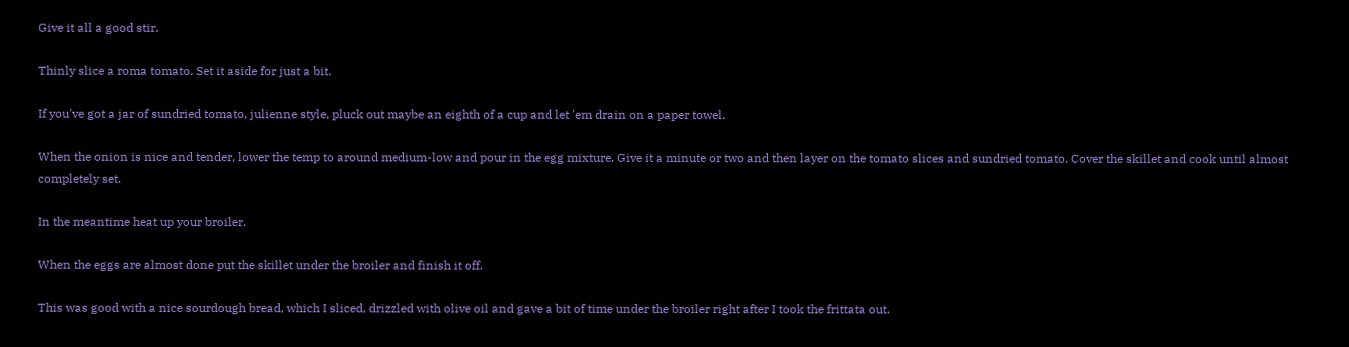Give it all a good stir.

Thinly slice a roma tomato. Set it aside for just a bit.

If you've got a jar of sundried tomato, julienne style, pluck out maybe an eighth of a cup and let 'em drain on a paper towel.

When the onion is nice and tender, lower the temp to around medium-low and pour in the egg mixture. Give it a minute or two and then layer on the tomato slices and sundried tomato. Cover the skillet and cook until almost completely set.

In the meantime heat up your broiler.

When the eggs are almost done put the skillet under the broiler and finish it off.

This was good with a nice sourdough bread, which I sliced, drizzled with olive oil and gave a bit of time under the broiler right after I took the frittata out.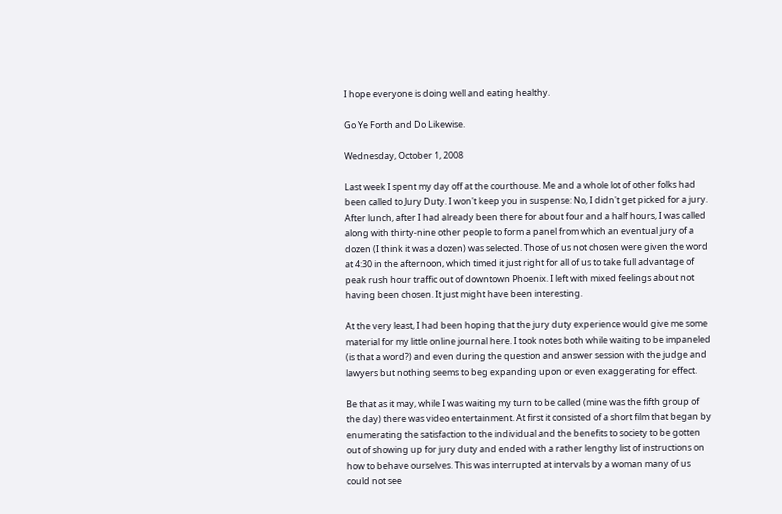I hope everyone is doing well and eating healthy.

Go Ye Forth and Do Likewise.

Wednesday, October 1, 2008

Last week I spent my day off at the courthouse. Me and a whole lot of other folks had been called to Jury Duty. I won't keep you in suspense: No, I didn't get picked for a jury. After lunch, after I had already been there for about four and a half hours, I was called along with thirty-nine other people to form a panel from which an eventual jury of a dozen (I think it was a dozen) was selected. Those of us not chosen were given the word at 4:30 in the afternoon, which timed it just right for all of us to take full advantage of peak rush hour traffic out of downtown Phoenix. I left with mixed feelings about not having been chosen. It just might have been interesting.

At the very least, I had been hoping that the jury duty experience would give me some material for my little online journal here. I took notes both while waiting to be impaneled (is that a word?) and even during the question and answer session with the judge and lawyers but nothing seems to beg expanding upon or even exaggerating for effect.

Be that as it may, while I was waiting my turn to be called (mine was the fifth group of the day) there was video entertainment. At first it consisted of a short film that began by enumerating the satisfaction to the individual and the benefits to society to be gotten out of showing up for jury duty and ended with a rather lengthy list of instructions on how to behave ourselves. This was interrupted at intervals by a woman many of us could not see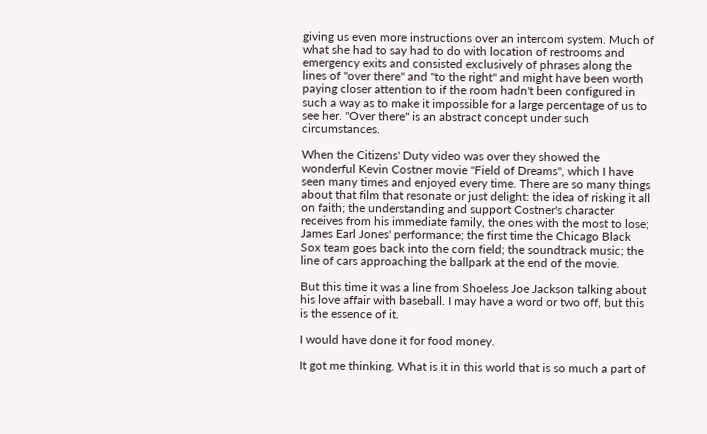giving us even more instructions over an intercom system. Much of what she had to say had to do with location of restrooms and emergency exits and consisted exclusively of phrases along the lines of "over there" and "to the right" and might have been worth paying closer attention to if the room hadn't been configured in such a way as to make it impossible for a large percentage of us to see her. "Over there" is an abstract concept under such circumstances.

When the Citizens' Duty video was over they showed the wonderful Kevin Costner movie "Field of Dreams", which I have seen many times and enjoyed every time. There are so many things about that film that resonate or just delight: the idea of risking it all on faith; the understanding and support Costner's character receives from his immediate family, the ones with the most to lose; James Earl Jones' performance; the first time the Chicago Black Sox team goes back into the corn field; the soundtrack music; the line of cars approaching the ballpark at the end of the movie.

But this time it was a line from Shoeless Joe Jackson talking about his love affair with baseball. I may have a word or two off, but this is the essence of it.

I would have done it for food money.

It got me thinking. What is it in this world that is so much a part of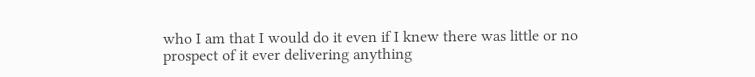who I am that I would do it even if I knew there was little or no prospect of it ever delivering anything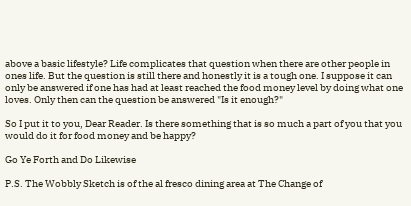above a basic lifestyle? Life complicates that question when there are other people in ones life. But the question is still there and honestly it is a tough one. I suppose it can only be answered if one has had at least reached the food money level by doing what one loves. Only then can the question be answered "Is it enough?"

So I put it to you, Dear Reader. Is there something that is so much a part of you that you would do it for food money and be happy?

Go Ye Forth and Do Likewise

P.S. The Wobbly Sketch is of the al fresco dining area at The Change of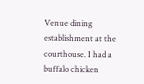Venue dining establishment at the courthouse. I had a buffalo chicken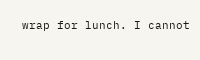wrap for lunch. I cannot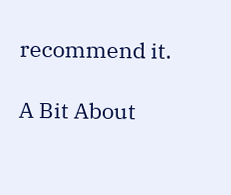recommend it.

A Bit About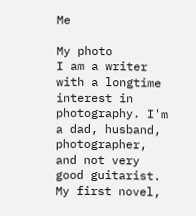Me

My photo
I am a writer with a longtime interest in photography. I'm a dad, husband, photographer, and not very good guitarist. My first novel,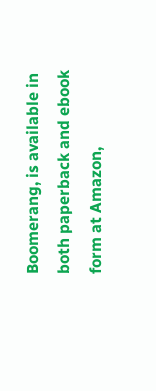Boomerang, is available in both paperback and ebook form at Amazon,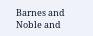Barnes and Noble and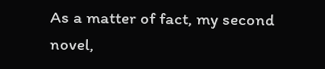As a matter of fact, my second novel,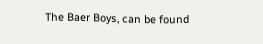The Baer Boys, can be found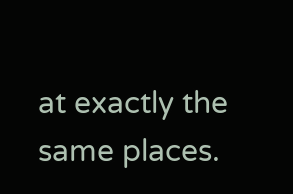at exactly the same places.